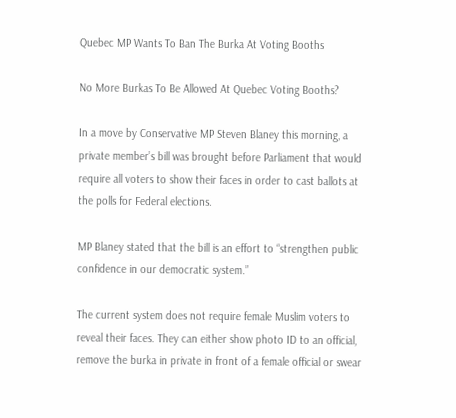Quebec MP Wants To Ban The Burka At Voting Booths

No More Burkas To Be Allowed At Quebec Voting Booths?

In a move by Conservative MP Steven Blaney this morning, a private member’s bill was brought before Parliament that would require all voters to show their faces in order to cast ballots at the polls for Federal elections.

MP Blaney stated that the bill is an effort to “strengthen public confidence in our democratic system.”

The current system does not require female Muslim voters to reveal their faces. They can either show photo ID to an official, remove the burka in private in front of a female official or swear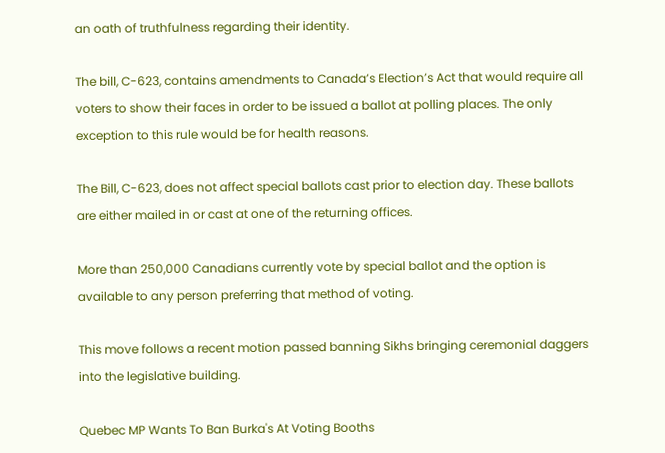an oath of truthfulness regarding their identity.

The bill, C-623, contains amendments to Canada’s Election’s Act that would require all voters to show their faces in order to be issued a ballot at polling places. The only exception to this rule would be for health reasons.

The Bill, C-623, does not affect special ballots cast prior to election day. These ballots are either mailed in or cast at one of the returning offices.

More than 250,000 Canadians currently vote by special ballot and the option is available to any person preferring that method of voting.

This move follows a recent motion passed banning Sikhs bringing ceremonial daggers into the legislative building.

Quebec MP Wants To Ban Burka's At Voting Booths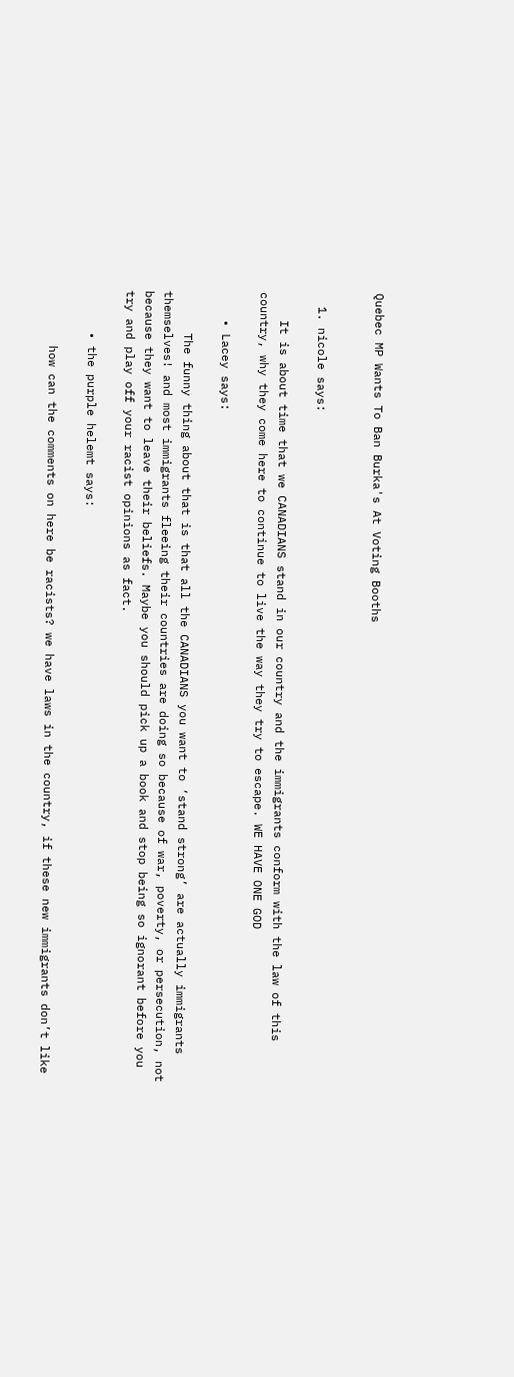Quebec MP Wants To Ban Burka's At Voting Booths


  1. nicole says:

    It is about time that we CANADIANS stand in our country and the immigrants conform with the law of this country, why they come here to continue to live the way they try to escape. WE HAVE ONE GOD

    • Lacey says:

      The funny thing about that is that all the CANADIANS you want to ‘stand strong’ are actually immigrants themselves! and most immigrants fleeing their countries are doing so because of war, poverty, or persecution, not because they want to leave their beliefs. Maybe you should pick up a book and stop being so ignorant before you try and play off your racist opinions as fact.

      • the purple helemt says:

        how can the comments on here be racists? we have laws in the country, if these new immigrants don’t like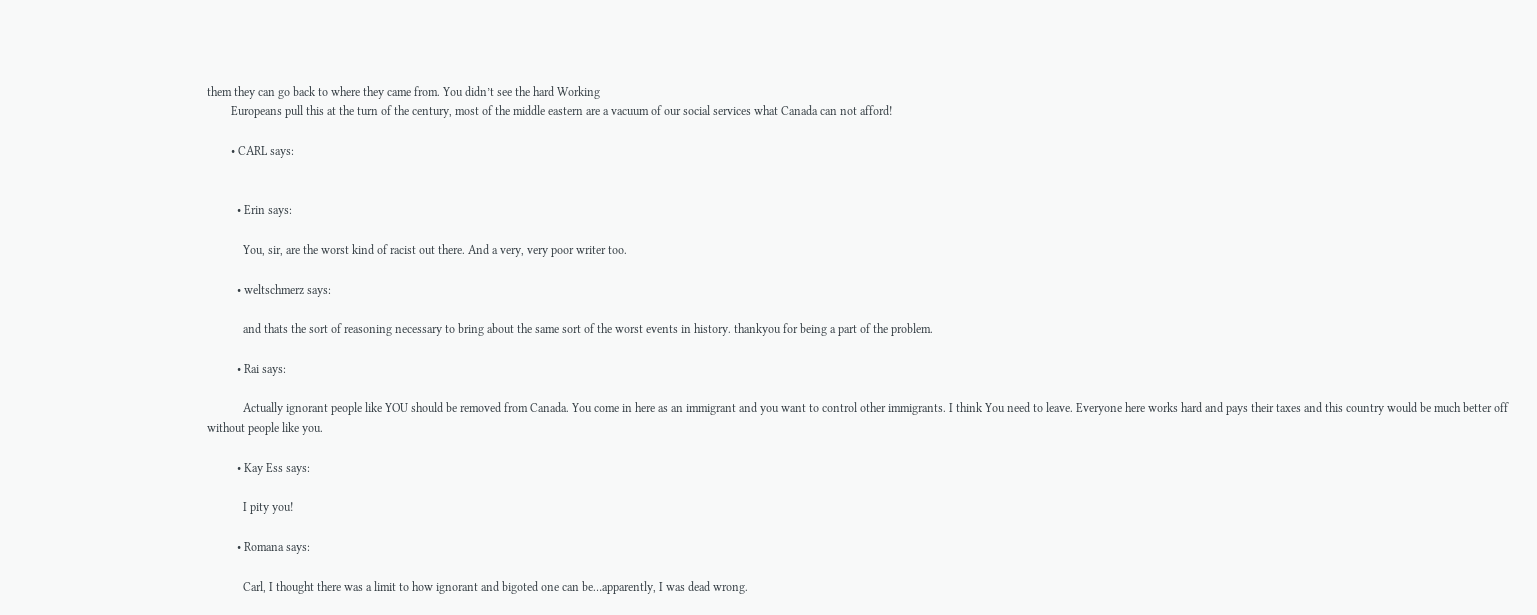them they can go back to where they came from. You didn’t see the hard Working
        Europeans pull this at the turn of the century, most of the middle eastern are a vacuum of our social services what Canada can not afford!

        • CARL says:


          • Erin says:

            You, sir, are the worst kind of racist out there. And a very, very poor writer too.

          • weltschmerz says:

            and thats the sort of reasoning necessary to bring about the same sort of the worst events in history. thankyou for being a part of the problem.

          • Rai says:

            Actually ignorant people like YOU should be removed from Canada. You come in here as an immigrant and you want to control other immigrants. I think You need to leave. Everyone here works hard and pays their taxes and this country would be much better off without people like you.

          • Kay Ess says:

            I pity you!

          • Romana says:

            Carl, I thought there was a limit to how ignorant and bigoted one can be…apparently, I was dead wrong.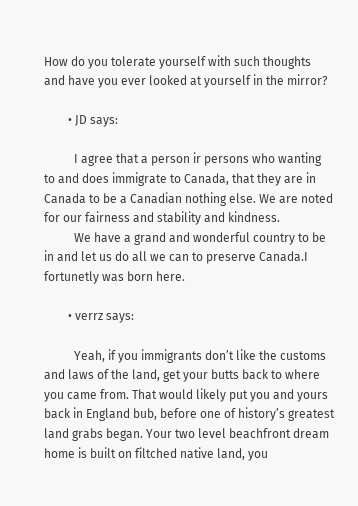How do you tolerate yourself with such thoughts and have you ever looked at yourself in the mirror?

        • JD says:

          I agree that a person ir persons who wanting to and does immigrate to Canada, that they are in Canada to be a Canadian nothing else. We are noted for our fairness and stability and kindness.
          We have a grand and wonderful country to be in and let us do all we can to preserve Canada.I fortunetly was born here.

        • verrz says:

          Yeah, if you immigrants don’t like the customs and laws of the land, get your butts back to where you came from. That would likely put you and yours back in England bub, before one of history’s greatest land grabs began. Your two level beachfront dream home is built on filtched native land, you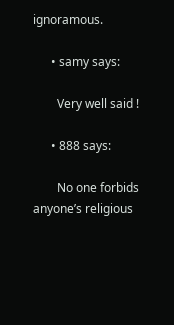ignoramous.

      • samy says:

        Very well said !

      • 888 says:

        No one forbids anyone’s religious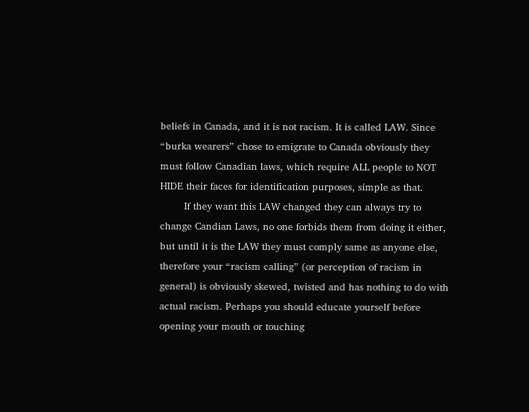beliefs in Canada, and it is not racism. It is called LAW. Since “burka wearers” chose to emigrate to Canada obviously they must follow Canadian laws, which require ALL people to NOT HIDE their faces for identification purposes, simple as that.
        If they want this LAW changed they can always try to change Candian Laws, no one forbids them from doing it either, but until it is the LAW they must comply same as anyone else, therefore your “racism calling” (or perception of racism in general) is obviously skewed, twisted and has nothing to do with actual racism. Perhaps you should educate yourself before opening your mouth or touching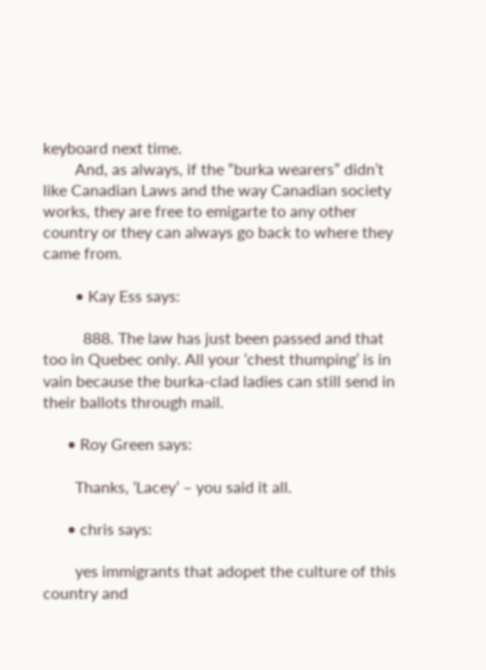keyboard next time.
        And, as always, if the “burka wearers” didn’t like Canadian Laws and the way Canadian society works, they are free to emigarte to any other country or they can always go back to where they came from.

        • Kay Ess says:

          888. The law has just been passed and that too in Quebec only. All your ‘chest thumping’ is in vain because the burka-clad ladies can still send in their ballots through mail.

      • Roy Green says:

        Thanks, ‘Lacey’ – you said it all.

      • chris says:

        yes immigrants that adopet the culture of this country and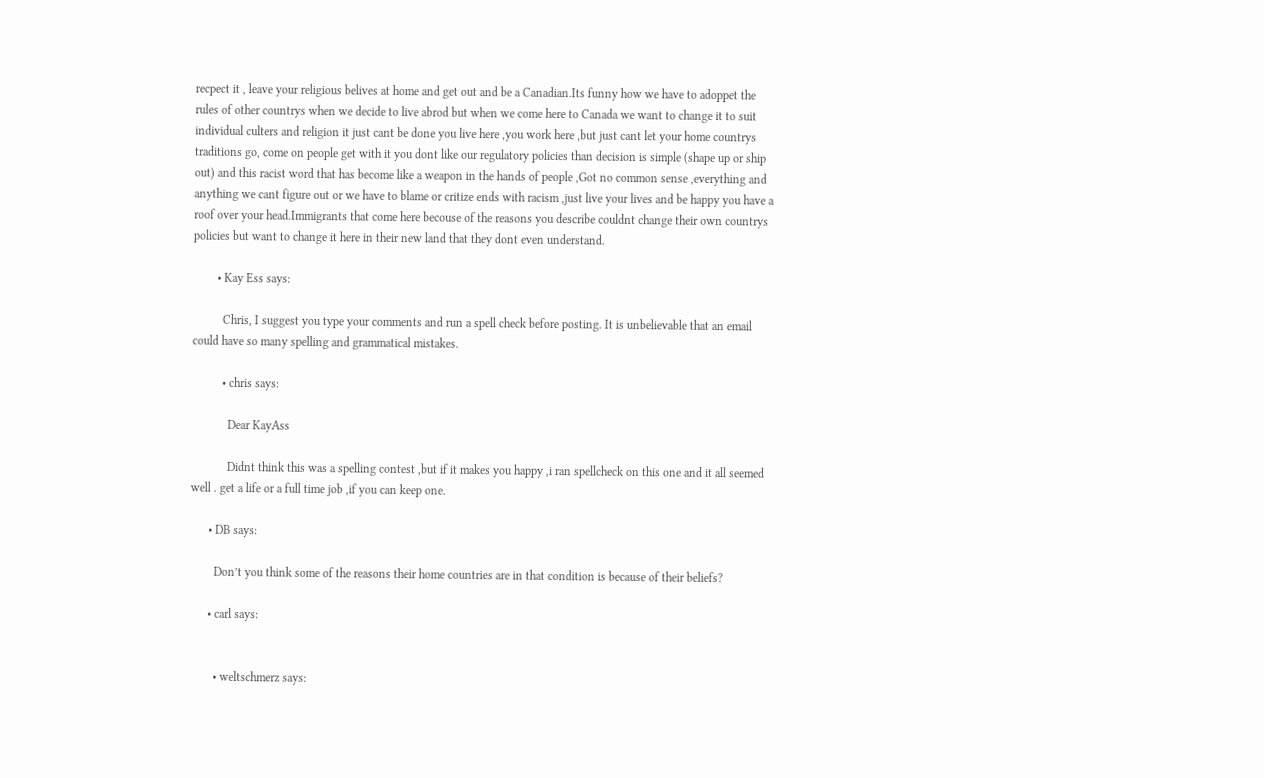recpect it , leave your religious belives at home and get out and be a Canadian.Its funny how we have to adoppet the rules of other countrys when we decide to live abrod but when we come here to Canada we want to change it to suit individual culters and religion it just cant be done you live here ,you work here ,but just cant let your home countrys traditions go, come on people get with it you dont like our regulatory policies than decision is simple (shape up or ship out) and this racist word that has become like a weapon in the hands of people ,Got no common sense ,everything and anything we cant figure out or we have to blame or critize ends with racism ,just live your lives and be happy you have a roof over your head.Immigrants that come here becouse of the reasons you describe couldnt change their own countrys policies but want to change it here in their new land that they dont even understand.

        • Kay Ess says:

          Chris, I suggest you type your comments and run a spell check before posting. It is unbelievable that an email could have so many spelling and grammatical mistakes.

          • chris says:

            Dear KayAss

            Didnt think this was a spelling contest ,but if it makes you happy ,i ran spellcheck on this one and it all seemed well . get a life or a full time job ,if you can keep one.

      • DB says:

        Don’t you think some of the reasons their home countries are in that condition is because of their beliefs?

      • carl says:


        • weltschmerz says: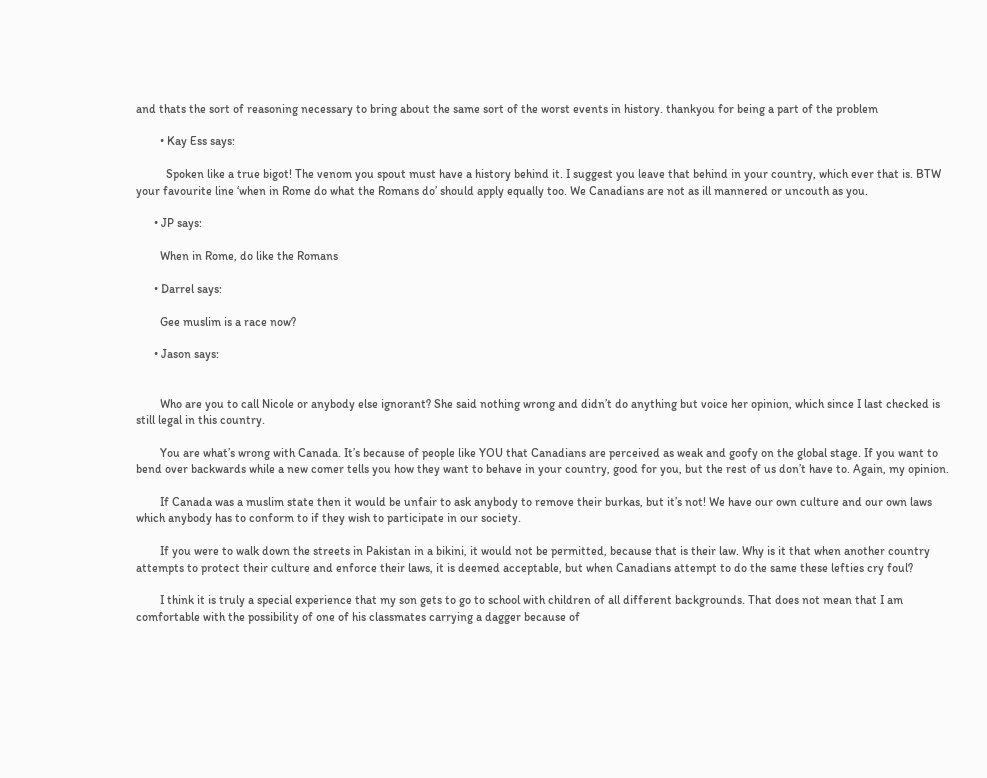and thats the sort of reasoning necessary to bring about the same sort of the worst events in history. thankyou for being a part of the problem

        • Kay Ess says:

          Spoken like a true bigot! The venom you spout must have a history behind it. I suggest you leave that behind in your country, which ever that is. BTW your favourite line ‘when in Rome do what the Romans do’ should apply equally too. We Canadians are not as ill mannered or uncouth as you.

      • JP says:

        When in Rome, do like the Romans

      • Darrel says:

        Gee muslim is a race now?

      • Jason says:


        Who are you to call Nicole or anybody else ignorant? She said nothing wrong and didn’t do anything but voice her opinion, which since I last checked is still legal in this country.

        You are what’s wrong with Canada. It’s because of people like YOU that Canadians are perceived as weak and goofy on the global stage. If you want to bend over backwards while a new comer tells you how they want to behave in your country, good for you, but the rest of us don’t have to. Again, my opinion.

        If Canada was a muslim state then it would be unfair to ask anybody to remove their burkas, but it’s not! We have our own culture and our own laws which anybody has to conform to if they wish to participate in our society.

        If you were to walk down the streets in Pakistan in a bikini, it would not be permitted, because that is their law. Why is it that when another country attempts to protect their culture and enforce their laws, it is deemed acceptable, but when Canadians attempt to do the same these lefties cry foul?

        I think it is truly a special experience that my son gets to go to school with children of all different backgrounds. That does not mean that I am comfortable with the possibility of one of his classmates carrying a dagger because of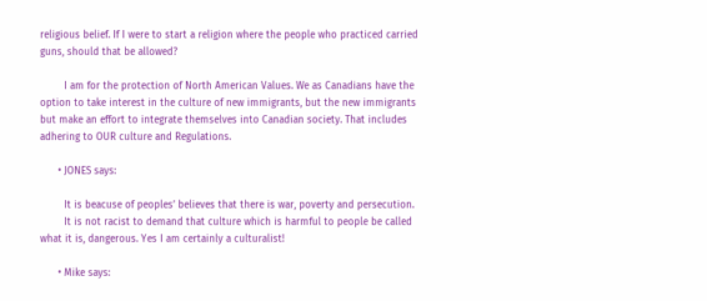religious belief. If I were to start a religion where the people who practiced carried guns, should that be allowed?

        I am for the protection of North American Values. We as Canadians have the option to take interest in the culture of new immigrants, but the new immigrants but make an effort to integrate themselves into Canadian society. That includes adhering to OUR culture and Regulations.

      • JONES says:

        It is beacuse of peoples’ believes that there is war, poverty and persecution.
        It is not racist to demand that culture which is harmful to people be called what it is, dangerous. Yes I am certainly a culturalist!

      • Mike says: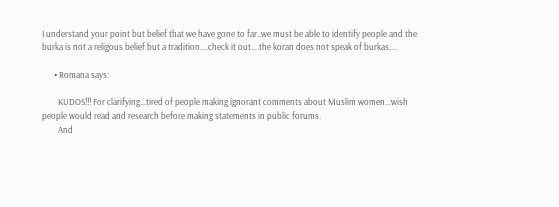I understand your point but belief that we have gone to far..we must be able to identify people and the burka is not a religous belief but a tradition….check it out….the koran does not speak of burkas….

      • Romana says:

        KUDOS!!! For clarifying…tired of people making ignorant comments about Muslim women…wish people would read and research before making statements in public forums.
        And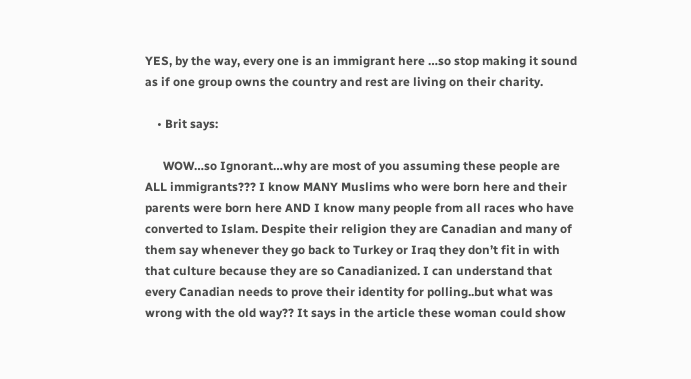YES, by the way, every one is an immigrant here …so stop making it sound as if one group owns the country and rest are living on their charity.

    • Brit says:

      WOW…so Ignorant…why are most of you assuming these people are ALL immigrants??? I know MANY Muslims who were born here and their parents were born here AND I know many people from all races who have converted to Islam. Despite their religion they are Canadian and many of them say whenever they go back to Turkey or Iraq they don’t fit in with that culture because they are so Canadianized. I can understand that every Canadian needs to prove their identity for polling..but what was wrong with the old way?? It says in the article these woman could show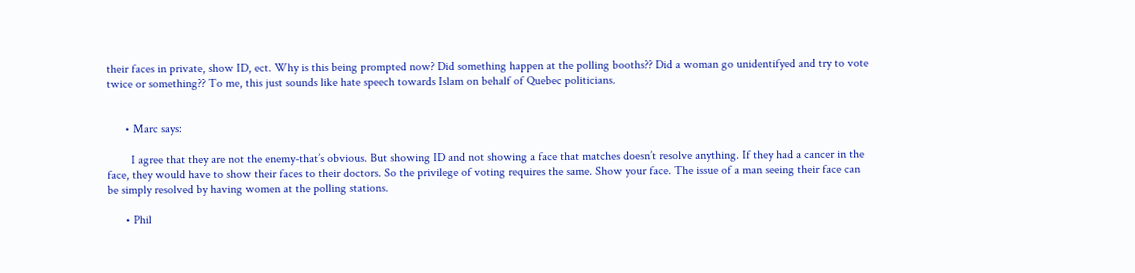their faces in private, show ID, ect. Why is this being prompted now? Did something happen at the polling booths?? Did a woman go unidentifyed and try to vote twice or something?? To me, this just sounds like hate speech towards Islam on behalf of Quebec politicians.


      • Marc says:

        I agree that they are not the enemy-that’s obvious. But showing ID and not showing a face that matches doesn’t resolve anything. If they had a cancer in the face, they would have to show their faces to their doctors. So the privilege of voting requires the same. Show your face. The issue of a man seeing their face can be simply resolved by having women at the polling stations.

      • Phil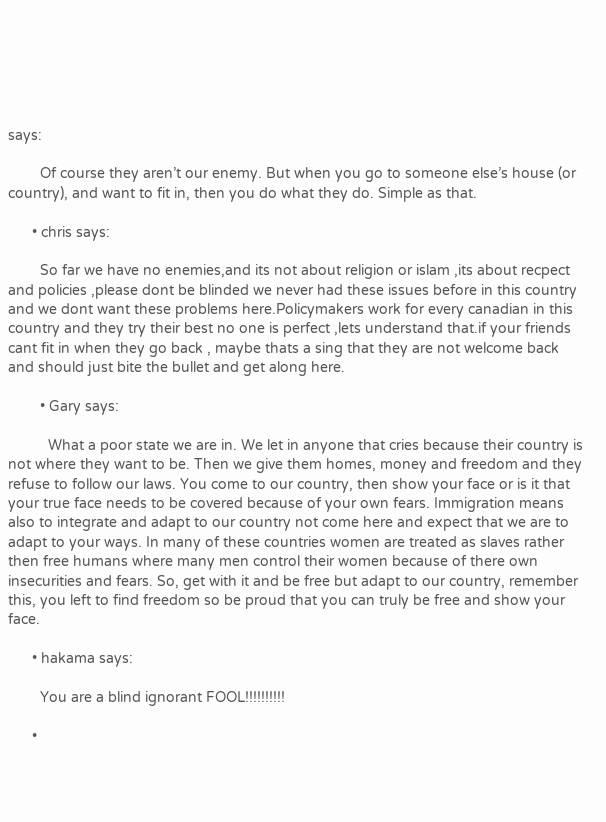says:

        Of course they aren’t our enemy. But when you go to someone else’s house (or country), and want to fit in, then you do what they do. Simple as that.

      • chris says:

        So far we have no enemies,and its not about religion or islam ,its about recpect and policies ,please dont be blinded we never had these issues before in this country and we dont want these problems here.Policymakers work for every canadian in this country and they try their best no one is perfect ,lets understand that.if your friends cant fit in when they go back , maybe thats a sing that they are not welcome back and should just bite the bullet and get along here.

        • Gary says:

          What a poor state we are in. We let in anyone that cries because their country is not where they want to be. Then we give them homes, money and freedom and they refuse to follow our laws. You come to our country, then show your face or is it that your true face needs to be covered because of your own fears. Immigration means also to integrate and adapt to our country not come here and expect that we are to adapt to your ways. In many of these countries women are treated as slaves rather then free humans where many men control their women because of there own insecurities and fears. So, get with it and be free but adapt to our country, remember this, you left to find freedom so be proud that you can truly be free and show your face.

      • hakama says:

        You are a blind ignorant FOOL!!!!!!!!!!

      •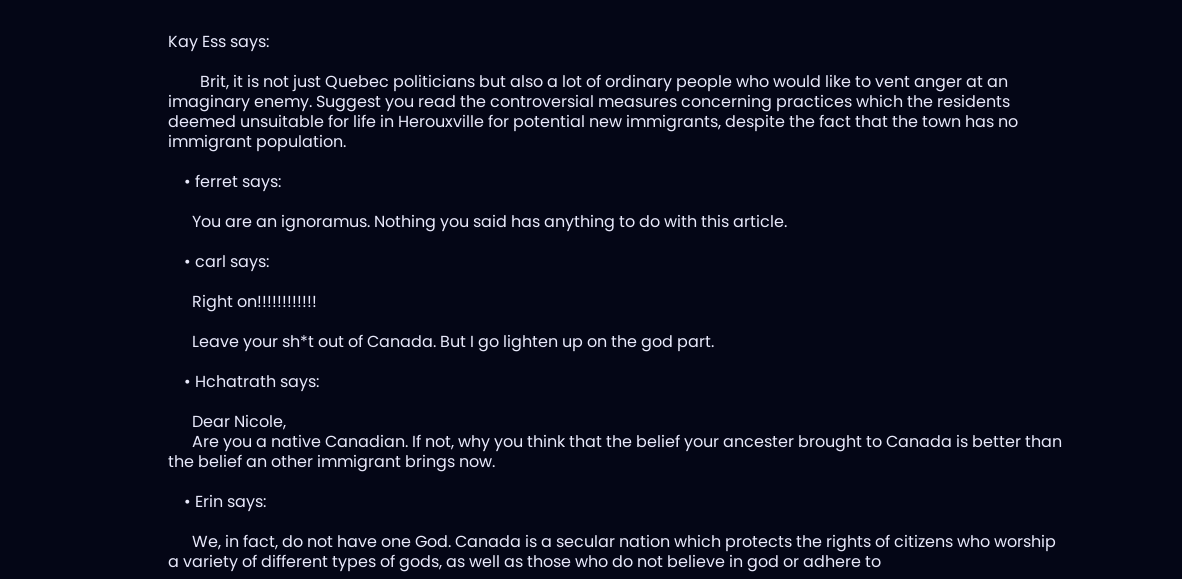Kay Ess says:

        Brit, it is not just Quebec politicians but also a lot of ordinary people who would like to vent anger at an imaginary enemy. Suggest you read the controversial measures concerning practices which the residents deemed unsuitable for life in Herouxville for potential new immigrants, despite the fact that the town has no immigrant population.

    • ferret says:

      You are an ignoramus. Nothing you said has anything to do with this article.

    • carl says:

      Right on!!!!!!!!!!!!

      Leave your sh*t out of Canada. But I go lighten up on the god part.

    • Hchatrath says:

      Dear Nicole,
      Are you a native Canadian. If not, why you think that the belief your ancester brought to Canada is better than the belief an other immigrant brings now.

    • Erin says:

      We, in fact, do not have one God. Canada is a secular nation which protects the rights of citizens who worship a variety of different types of gods, as well as those who do not believe in god or adhere to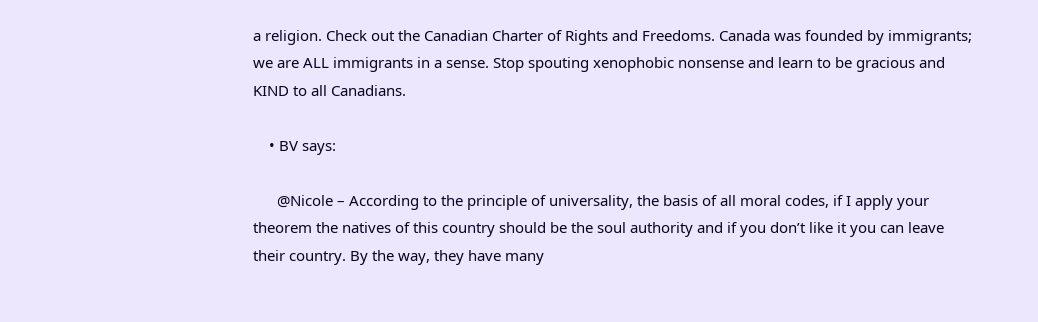a religion. Check out the Canadian Charter of Rights and Freedoms. Canada was founded by immigrants; we are ALL immigrants in a sense. Stop spouting xenophobic nonsense and learn to be gracious and KIND to all Canadians.

    • BV says:

      @Nicole – According to the principle of universality, the basis of all moral codes, if I apply your theorem the natives of this country should be the soul authority and if you don’t like it you can leave their country. By the way, they have many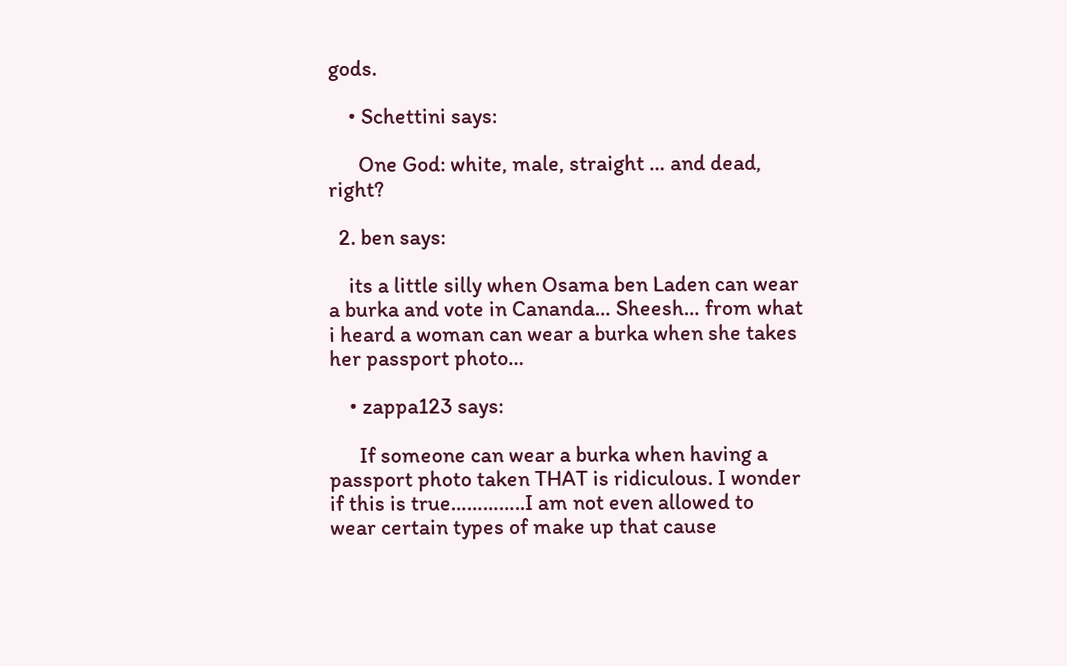gods.

    • Schettini says:

      One God: white, male, straight … and dead, right?

  2. ben says:

    its a little silly when Osama ben Laden can wear a burka and vote in Cananda… Sheesh… from what i heard a woman can wear a burka when she takes her passport photo…

    • zappa123 says:

      If someone can wear a burka when having a passport photo taken THAT is ridiculous. I wonder if this is true…………..I am not even allowed to wear certain types of make up that cause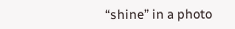“shine” in a photo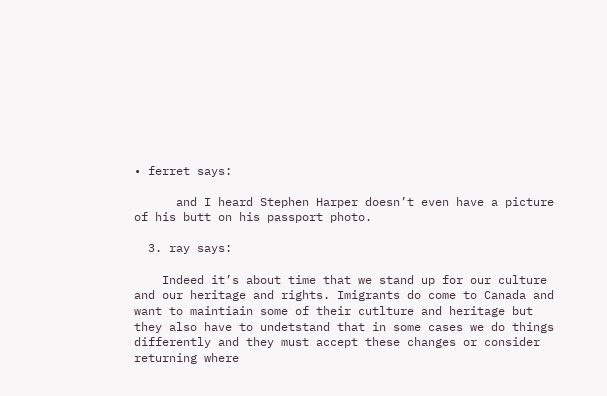• ferret says:

      and I heard Stephen Harper doesn’t even have a picture of his butt on his passport photo.

  3. ray says:

    Indeed it’s about time that we stand up for our culture and our heritage and rights. Imigrants do come to Canada and want to maintiain some of their cutlture and heritage but they also have to undetstand that in some cases we do things differently and they must accept these changes or consider returning where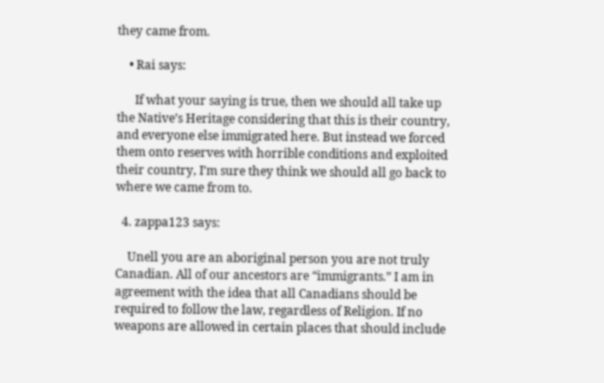they came from.

    • Rai says:

      If what your saying is true, then we should all take up the Native’s Heritage considering that this is their country, and everyone else immigrated here. But instead we forced them onto reserves with horrible conditions and exploited their country, I’m sure they think we should all go back to where we came from to.

  4. zappa123 says:

    Unell you are an aboriginal person you are not truly Canadian. All of our ancestors are “immigrants.” I am in agreement with the idea that all Canadians should be required to follow the law, regardless of Religion. If no weapons are allowed in certain places that should include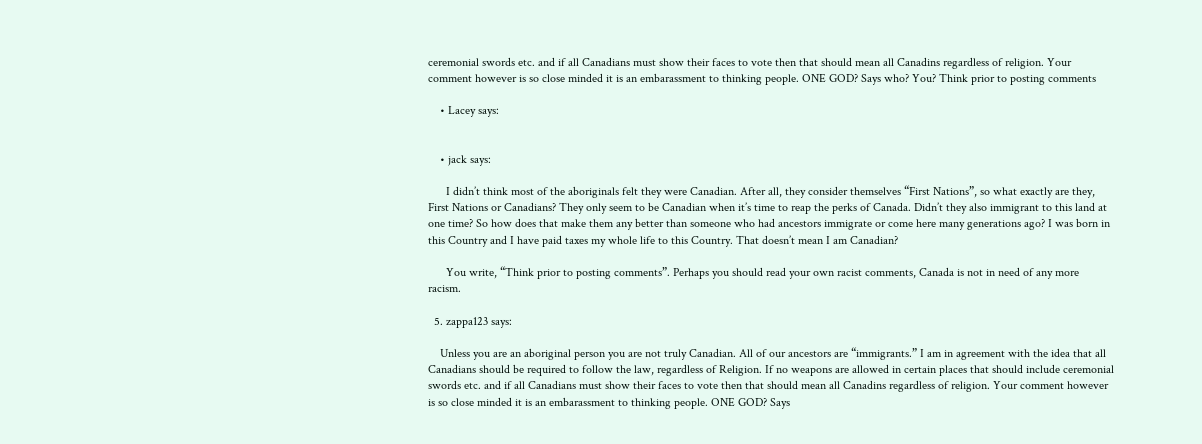ceremonial swords etc. and if all Canadians must show their faces to vote then that should mean all Canadins regardless of religion. Your comment however is so close minded it is an embarassment to thinking people. ONE GOD? Says who? You? Think prior to posting comments

    • Lacey says:


    • jack says:

      I didn’t think most of the aboriginals felt they were Canadian. After all, they consider themselves “First Nations”, so what exactly are they, First Nations or Canadians? They only seem to be Canadian when it’s time to reap the perks of Canada. Didn’t they also immigrant to this land at one time? So how does that make them any better than someone who had ancestors immigrate or come here many generations ago? I was born in this Country and I have paid taxes my whole life to this Country. That doesn’t mean I am Canadian?

      You write, “Think prior to posting comments”. Perhaps you should read your own racist comments, Canada is not in need of any more racism.

  5. zappa123 says:

    Unless you are an aboriginal person you are not truly Canadian. All of our ancestors are “immigrants.” I am in agreement with the idea that all Canadians should be required to follow the law, regardless of Religion. If no weapons are allowed in certain places that should include ceremonial swords etc. and if all Canadians must show their faces to vote then that should mean all Canadins regardless of religion. Your comment however is so close minded it is an embarassment to thinking people. ONE GOD? Says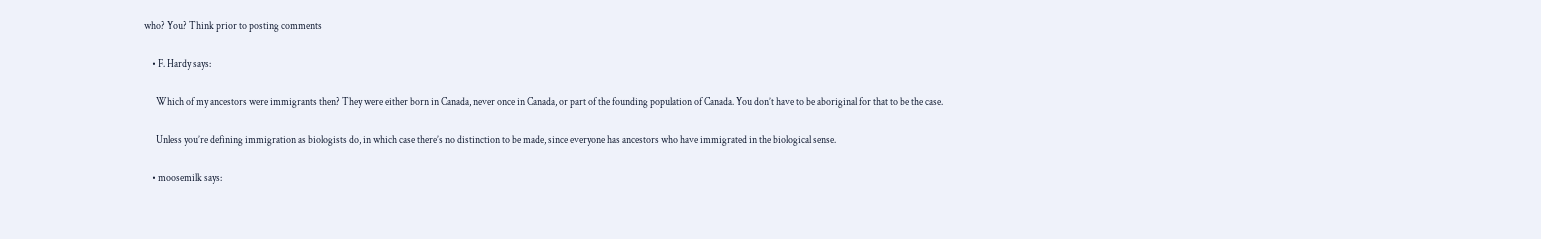who? You? Think prior to posting comments

    • F. Hardy says:

      Which of my ancestors were immigrants then? They were either born in Canada, never once in Canada, or part of the founding population of Canada. You don’t have to be aboriginal for that to be the case.

      Unless you’re defining immigration as biologists do, in which case there’s no distinction to be made, since everyone has ancestors who have immigrated in the biological sense.

    • moosemilk says: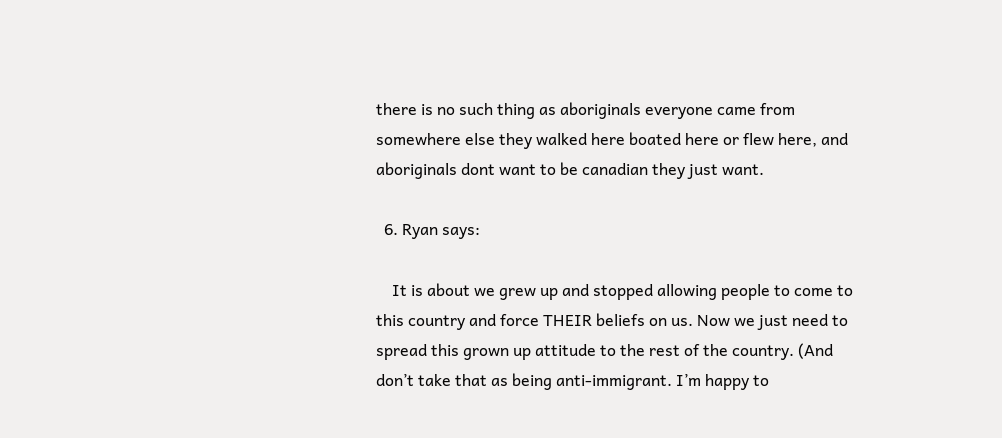there is no such thing as aboriginals everyone came from somewhere else they walked here boated here or flew here, and aboriginals dont want to be canadian they just want.

  6. Ryan says:

    It is about we grew up and stopped allowing people to come to this country and force THEIR beliefs on us. Now we just need to spread this grown up attitude to the rest of the country. (And don’t take that as being anti-immigrant. I’m happy to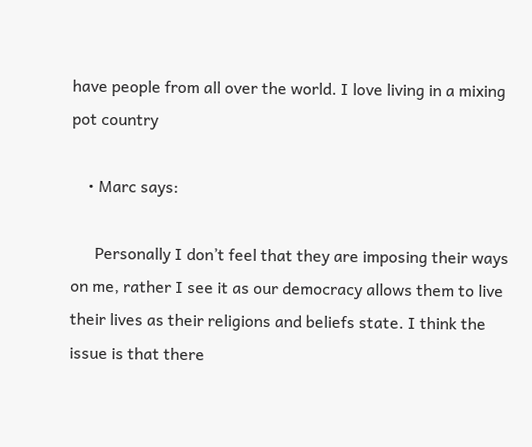have people from all over the world. I love living in a mixing pot country

    • Marc says:

      Personally I don’t feel that they are imposing their ways on me, rather I see it as our democracy allows them to live their lives as their religions and beliefs state. I think the issue is that there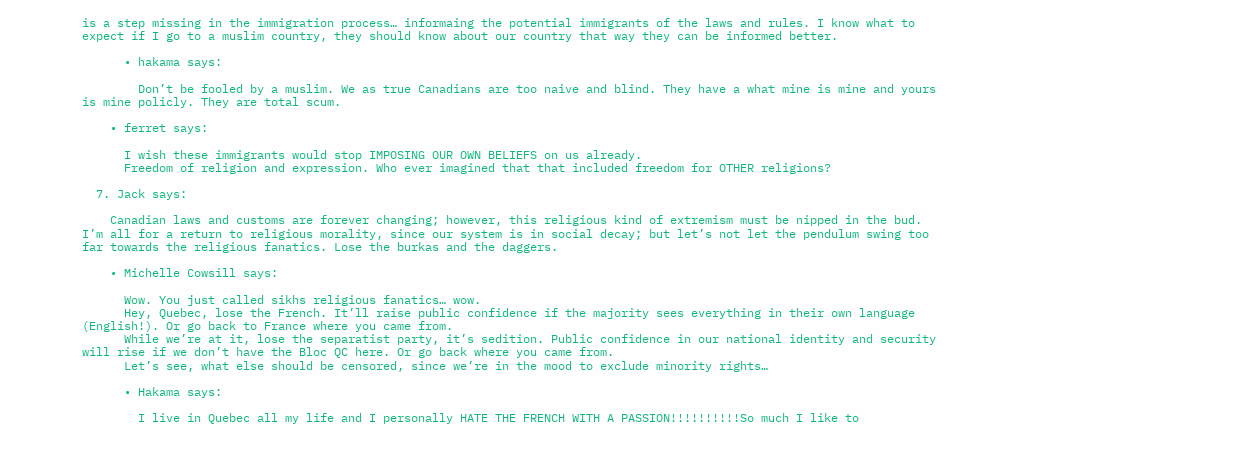is a step missing in the immigration process… informaing the potential immigrants of the laws and rules. I know what to expect if I go to a muslim country, they should know about our country that way they can be informed better.

      • hakama says:

        Don’t be fooled by a muslim. We as true Canadians are too naive and blind. They have a what mine is mine and yours is mine policly. They are total scum.

    • ferret says:

      I wish these immigrants would stop IMPOSING OUR OWN BELIEFS on us already.
      Freedom of religion and expression. Who ever imagined that that included freedom for OTHER religions?

  7. Jack says:

    Canadian laws and customs are forever changing; however, this religious kind of extremism must be nipped in the bud. I’m all for a return to religious morality, since our system is in social decay; but let’s not let the pendulum swing too far towards the religious fanatics. Lose the burkas and the daggers.

    • Michelle Cowsill says:

      Wow. You just called sikhs religious fanatics… wow.
      Hey, Quebec, lose the French. It’ll raise public confidence if the majority sees everything in their own language (English!). Or go back to France where you came from.
      While we’re at it, lose the separatist party, it’s sedition. Public confidence in our national identity and security will rise if we don’t have the Bloc QC here. Or go back where you came from.
      Let’s see, what else should be censored, since we’re in the mood to exclude minority rights…

      • Hakama says:

        I live in Quebec all my life and I personally HATE THE FRENCH WITH A PASSION!!!!!!!!!!So much I like to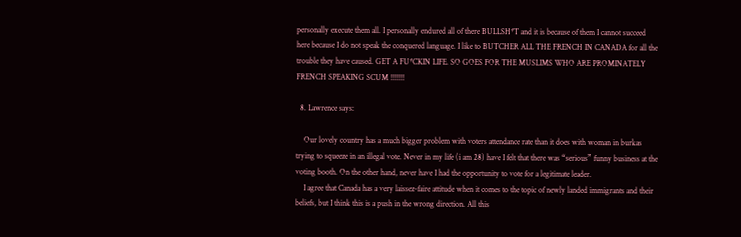personally execute them all. I personally endured all of there BULLSH*T and it is because of them I cannot succeed here because I do not speak the conquered language. I like to BUTCHER ALL THE FRENCH IN CANADA for all the trouble they have caused. GET A FU*CKIN LIFE. SO GOES FOR THE MUSLIMS WHO ARE PROMINATELY FRENCH SPEAKING SCUM !!!!!!!

  8. Lawrence says:

    Our lovely country has a much bigger problem with voters attendance rate than it does with woman in burkas trying to squeeze in an illegal vote. Never in my life (i am 28) have I felt that there was “serious” funny business at the voting booth. On the other hand, never have I had the opportunity to vote for a legitimate leader.
    I agree that Canada has a very laissez-faire attitude when it comes to the topic of newly landed immigrants and their beliefs, but I think this is a push in the wrong direction. All this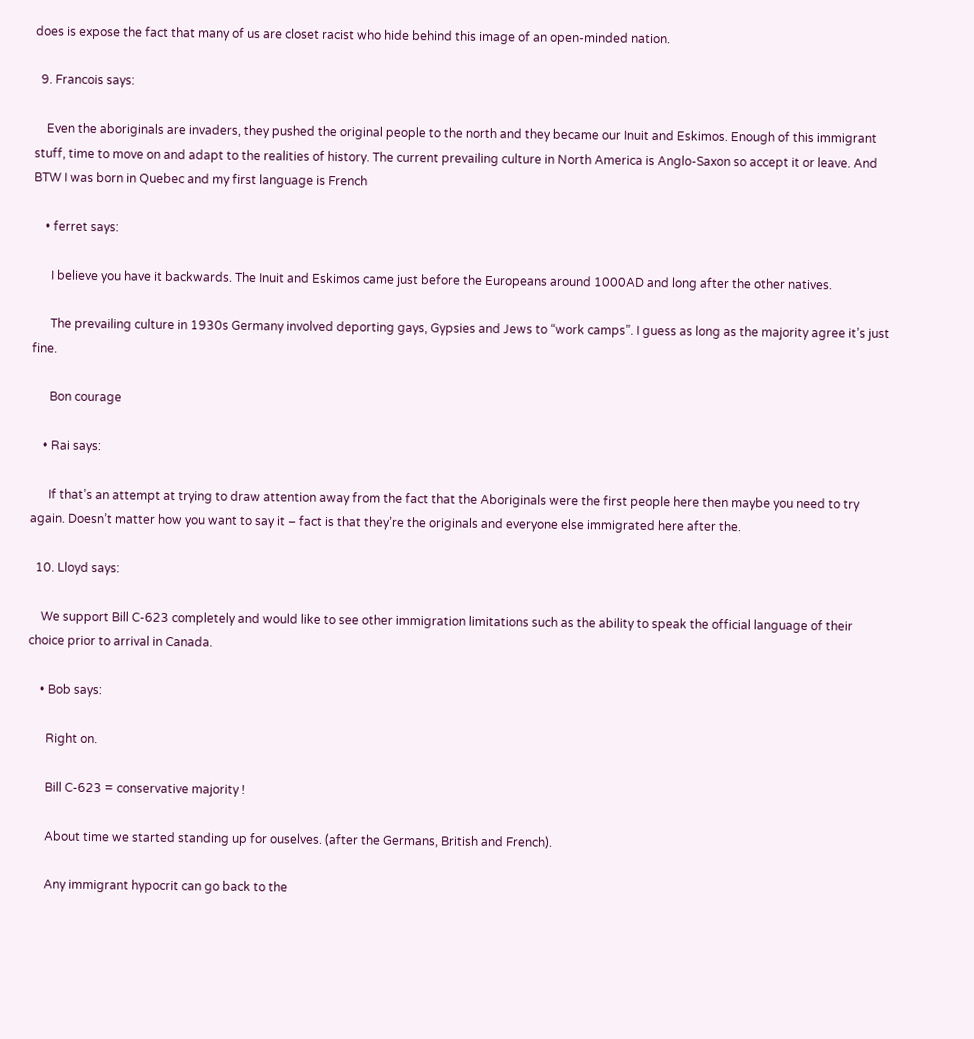does is expose the fact that many of us are closet racist who hide behind this image of an open-minded nation.

  9. Francois says:

    Even the aboriginals are invaders, they pushed the original people to the north and they became our Inuit and Eskimos. Enough of this immigrant stuff, time to move on and adapt to the realities of history. The current prevailing culture in North America is Anglo-Saxon so accept it or leave. And BTW I was born in Quebec and my first language is French

    • ferret says:

      I believe you have it backwards. The Inuit and Eskimos came just before the Europeans around 1000AD and long after the other natives.

      The prevailing culture in 1930s Germany involved deporting gays, Gypsies and Jews to “work camps”. I guess as long as the majority agree it’s just fine.

      Bon courage

    • Rai says:

      If that’s an attempt at trying to draw attention away from the fact that the Aboriginals were the first people here then maybe you need to try again. Doesn’t matter how you want to say it – fact is that they’re the originals and everyone else immigrated here after the.

  10. Lloyd says:

    We support Bill C-623 completely and would like to see other immigration limitations such as the ability to speak the official language of their choice prior to arrival in Canada.

    • Bob says:

      Right on.

      Bill C-623 = conservative majority !

      About time we started standing up for ouselves. (after the Germans, British and French).

      Any immigrant hypocrit can go back to the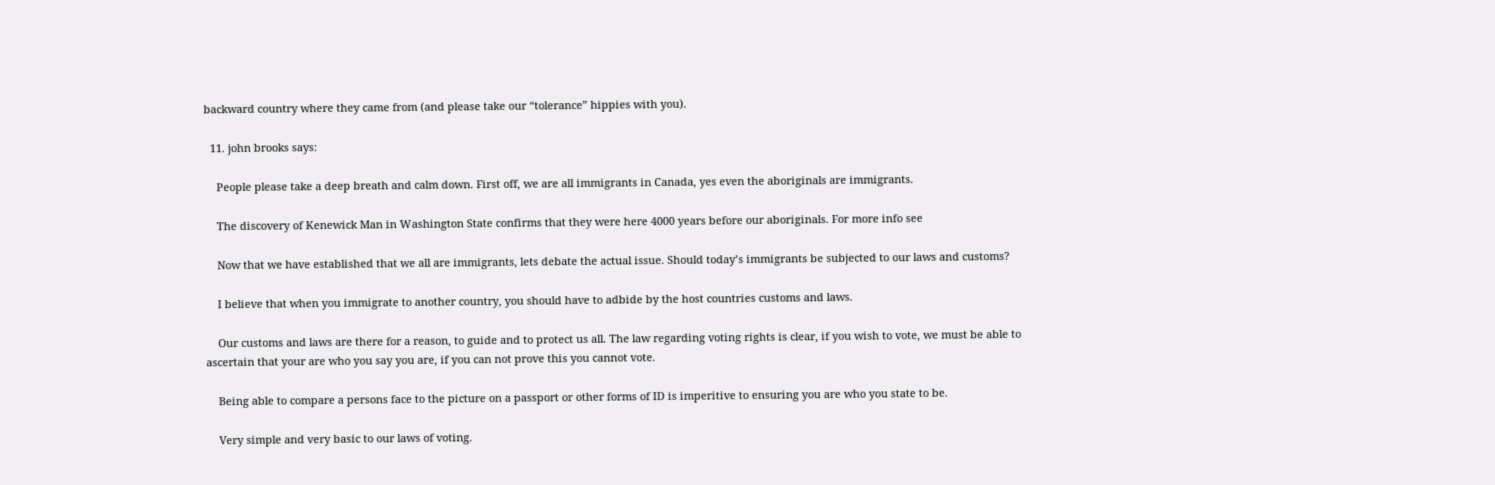backward country where they came from (and please take our “tolerance” hippies with you).

  11. john brooks says:

    People please take a deep breath and calm down. First off, we are all immigrants in Canada, yes even the aboriginals are immigrants.

    The discovery of Kenewick Man in Washington State confirms that they were here 4000 years before our aboriginals. For more info see

    Now that we have established that we all are immigrants, lets debate the actual issue. Should today’s immigrants be subjected to our laws and customs?

    I believe that when you immigrate to another country, you should have to adbide by the host countries customs and laws.

    Our customs and laws are there for a reason, to guide and to protect us all. The law regarding voting rights is clear, if you wish to vote, we must be able to ascertain that your are who you say you are, if you can not prove this you cannot vote.

    Being able to compare a persons face to the picture on a passport or other forms of ID is imperitive to ensuring you are who you state to be.

    Very simple and very basic to our laws of voting.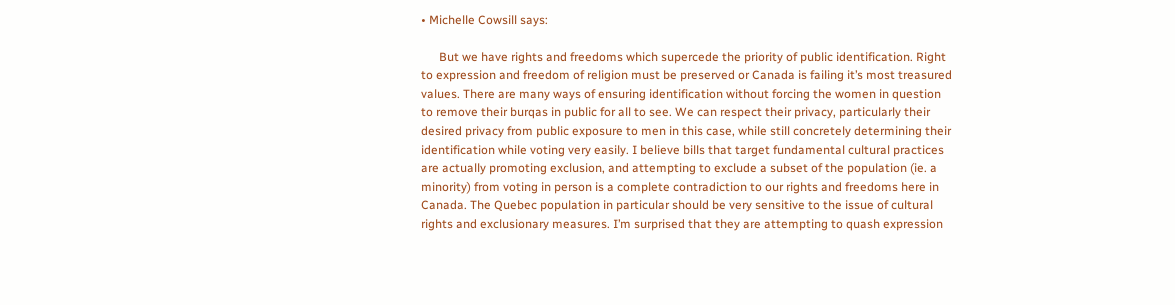• Michelle Cowsill says:

      But we have rights and freedoms which supercede the priority of public identification. Right to expression and freedom of religion must be preserved or Canada is failing it’s most treasured values. There are many ways of ensuring identification without forcing the women in question to remove their burqas in public for all to see. We can respect their privacy, particularly their desired privacy from public exposure to men in this case, while still concretely determining their identification while voting very easily. I believe bills that target fundamental cultural practices are actually promoting exclusion, and attempting to exclude a subset of the population (ie. a minority) from voting in person is a complete contradiction to our rights and freedoms here in Canada. The Quebec population in particular should be very sensitive to the issue of cultural rights and exclusionary measures. I’m surprised that they are attempting to quash expression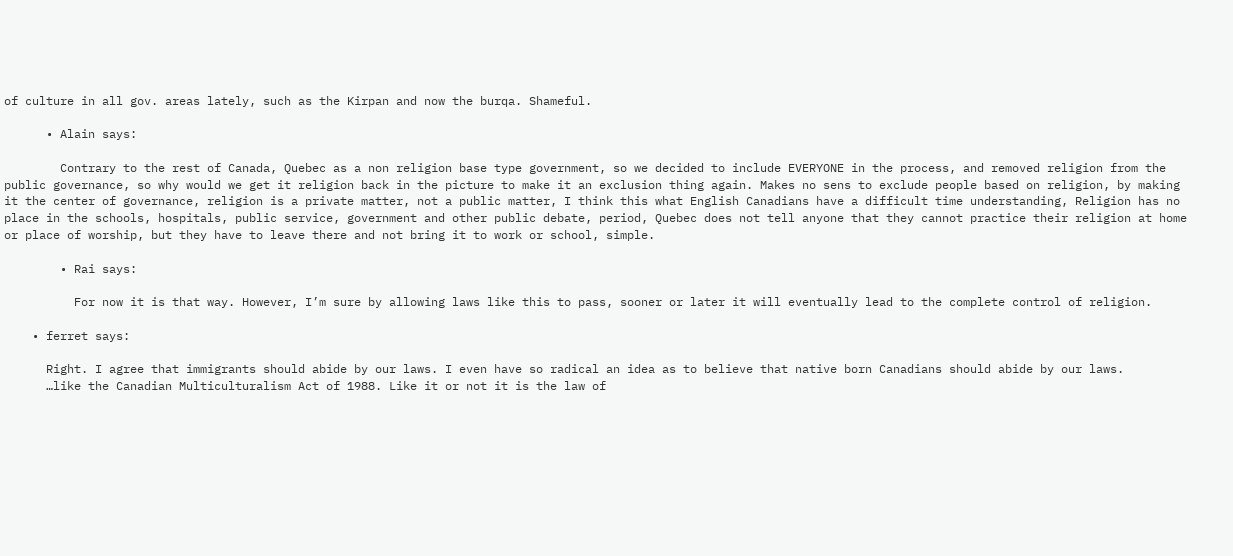of culture in all gov. areas lately, such as the Kirpan and now the burqa. Shameful.

      • Alain says:

        Contrary to the rest of Canada, Quebec as a non religion base type government, so we decided to include EVERYONE in the process, and removed religion from the public governance, so why would we get it religion back in the picture to make it an exclusion thing again. Makes no sens to exclude people based on religion, by making it the center of governance, religion is a private matter, not a public matter, I think this what English Canadians have a difficult time understanding, Religion has no place in the schools, hospitals, public service, government and other public debate, period, Quebec does not tell anyone that they cannot practice their religion at home or place of worship, but they have to leave there and not bring it to work or school, simple.

        • Rai says:

          For now it is that way. However, I’m sure by allowing laws like this to pass, sooner or later it will eventually lead to the complete control of religion.

    • ferret says:

      Right. I agree that immigrants should abide by our laws. I even have so radical an idea as to believe that native born Canadians should abide by our laws.
      …like the Canadian Multiculturalism Act of 1988. Like it or not it is the law of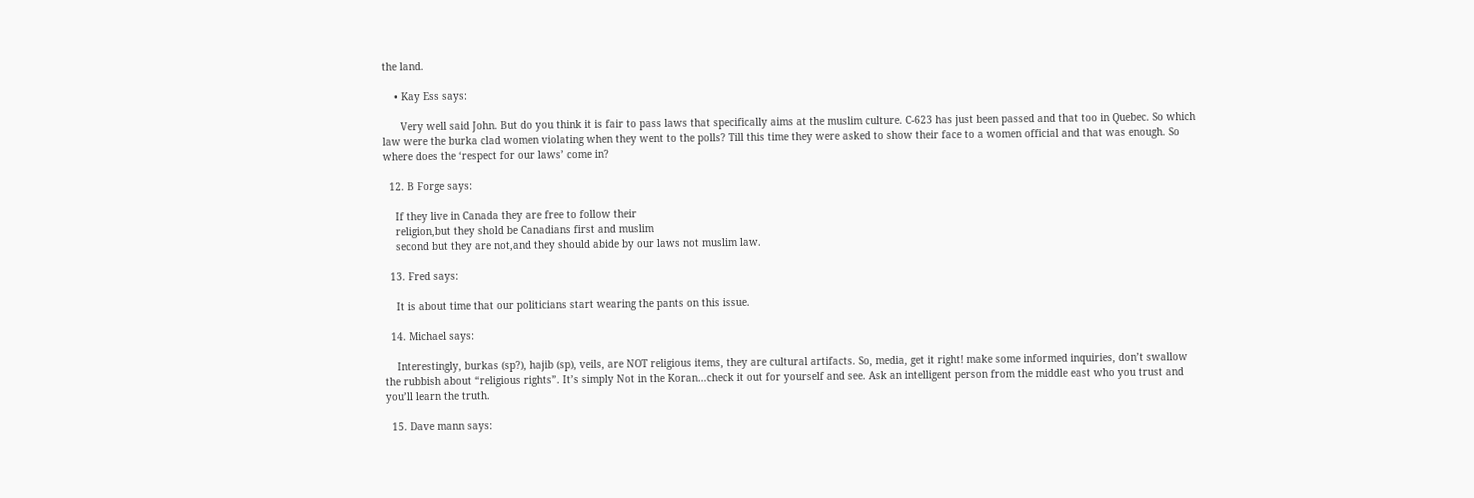the land.

    • Kay Ess says:

      Very well said John. But do you think it is fair to pass laws that specifically aims at the muslim culture. C-623 has just been passed and that too in Quebec. So which law were the burka clad women violating when they went to the polls? Till this time they were asked to show their face to a women official and that was enough. So where does the ‘respect for our laws’ come in?

  12. B Forge says:

    If they live in Canada they are free to follow their
    religion,but they shold be Canadians first and muslim
    second but they are not,and they should abide by our laws not muslim law.

  13. Fred says:

    It is about time that our politicians start wearing the pants on this issue.

  14. Michael says:

    Interestingly, burkas (sp?), hajib (sp), veils, are NOT religious items, they are cultural artifacts. So, media, get it right! make some informed inquiries, don’t swallow the rubbish about “religious rights”. It’s simply Not in the Koran…check it out for yourself and see. Ask an intelligent person from the middle east who you trust and you’ll learn the truth.

  15. Dave mann says: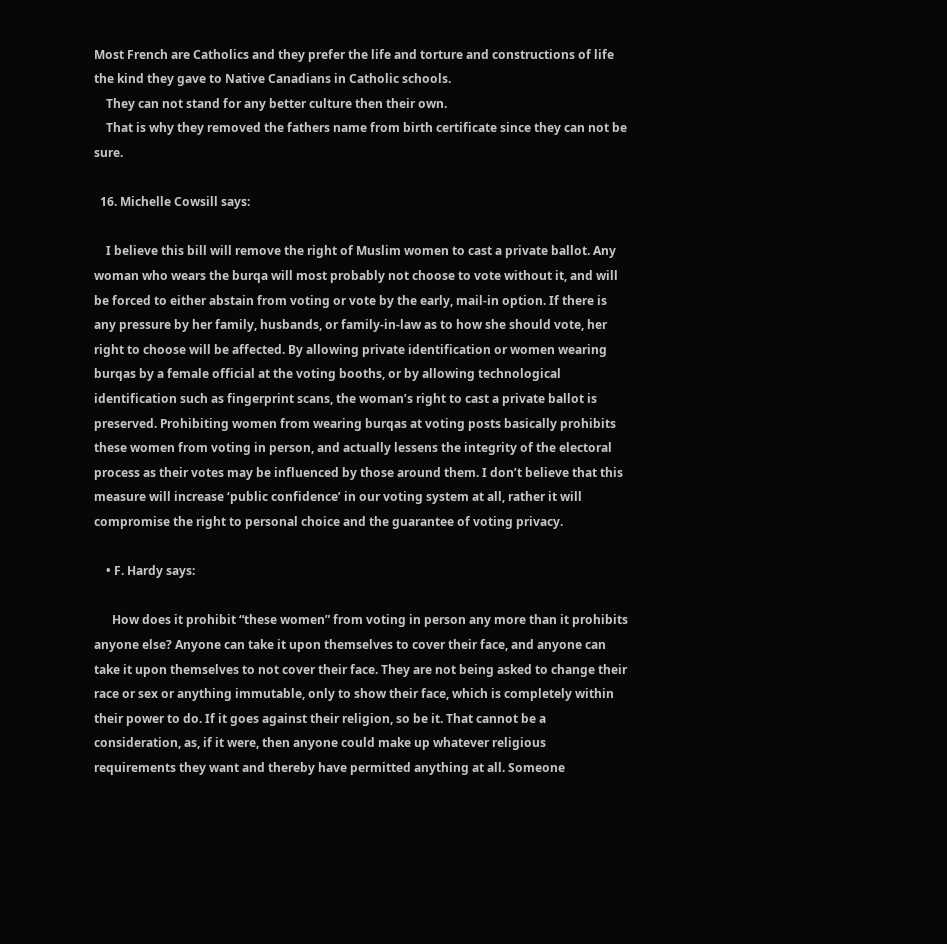Most French are Catholics and they prefer the life and torture and constructions of life the kind they gave to Native Canadians in Catholic schools.
    They can not stand for any better culture then their own.
    That is why they removed the fathers name from birth certificate since they can not be sure.

  16. Michelle Cowsill says:

    I believe this bill will remove the right of Muslim women to cast a private ballot. Any woman who wears the burqa will most probably not choose to vote without it, and will be forced to either abstain from voting or vote by the early, mail-in option. If there is any pressure by her family, husbands, or family-in-law as to how she should vote, her right to choose will be affected. By allowing private identification or women wearing burqas by a female official at the voting booths, or by allowing technological identification such as fingerprint scans, the woman’s right to cast a private ballot is preserved. Prohibiting women from wearing burqas at voting posts basically prohibits these women from voting in person, and actually lessens the integrity of the electoral process as their votes may be influenced by those around them. I don’t believe that this measure will increase ‘public confidence’ in our voting system at all, rather it will compromise the right to personal choice and the guarantee of voting privacy.

    • F. Hardy says:

      How does it prohibit “these women” from voting in person any more than it prohibits anyone else? Anyone can take it upon themselves to cover their face, and anyone can take it upon themselves to not cover their face. They are not being asked to change their race or sex or anything immutable, only to show their face, which is completely within their power to do. If it goes against their religion, so be it. That cannot be a consideration, as, if it were, then anyone could make up whatever religious requirements they want and thereby have permitted anything at all. Someone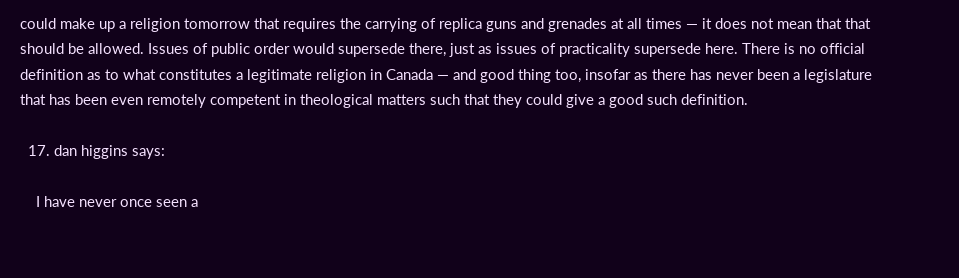could make up a religion tomorrow that requires the carrying of replica guns and grenades at all times — it does not mean that that should be allowed. Issues of public order would supersede there, just as issues of practicality supersede here. There is no official definition as to what constitutes a legitimate religion in Canada — and good thing too, insofar as there has never been a legislature that has been even remotely competent in theological matters such that they could give a good such definition.

  17. dan higgins says:

    I have never once seen a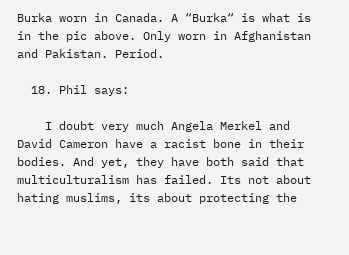Burka worn in Canada. A “Burka“ is what is in the pic above. Only worn in Afghanistan and Pakistan. Period.

  18. Phil says:

    I doubt very much Angela Merkel and David Cameron have a racist bone in their bodies. And yet, they have both said that multiculturalism has failed. Its not about hating muslims, its about protecting the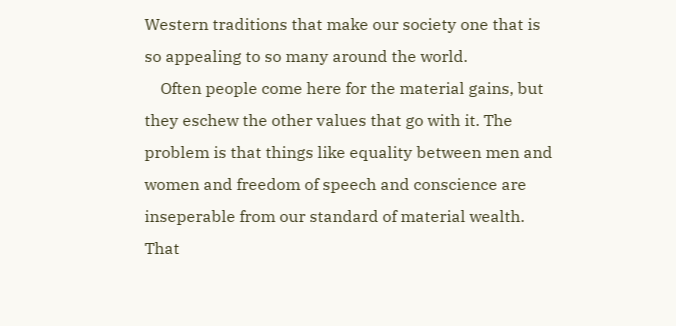Western traditions that make our society one that is so appealing to so many around the world.
    Often people come here for the material gains, but they eschew the other values that go with it. The problem is that things like equality between men and women and freedom of speech and conscience are inseperable from our standard of material wealth. That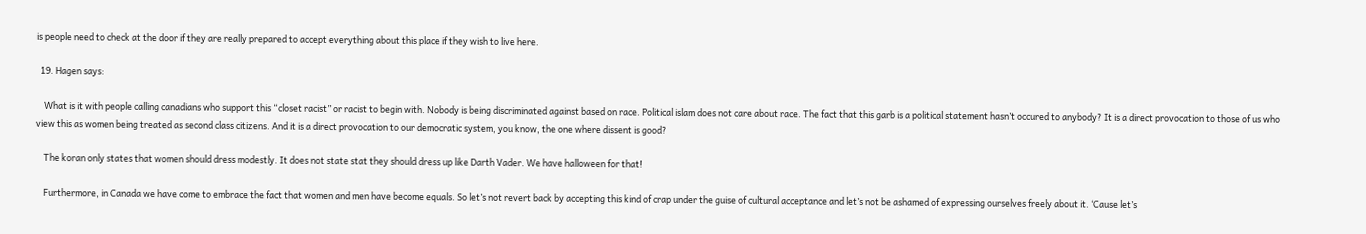is people need to check at the door if they are really prepared to accept everything about this place if they wish to live here.

  19. Hagen says:

    What is it with people calling canadians who support this “closet racist” or racist to begin with. Nobody is being discriminated against based on race. Political islam does not care about race. The fact that this garb is a political statement hasn’t occured to anybody? It is a direct provocation to those of us who view this as women being treated as second class citizens. And it is a direct provocation to our democratic system, you know, the one where dissent is good?

    The koran only states that women should dress modestly. It does not state stat they should dress up like Darth Vader. We have halloween for that!

    Furthermore, in Canada we have come to embrace the fact that women and men have become equals. So let’s not revert back by accepting this kind of crap under the guise of cultural acceptance and let’s not be ashamed of expressing ourselves freely about it. ‘Cause let’s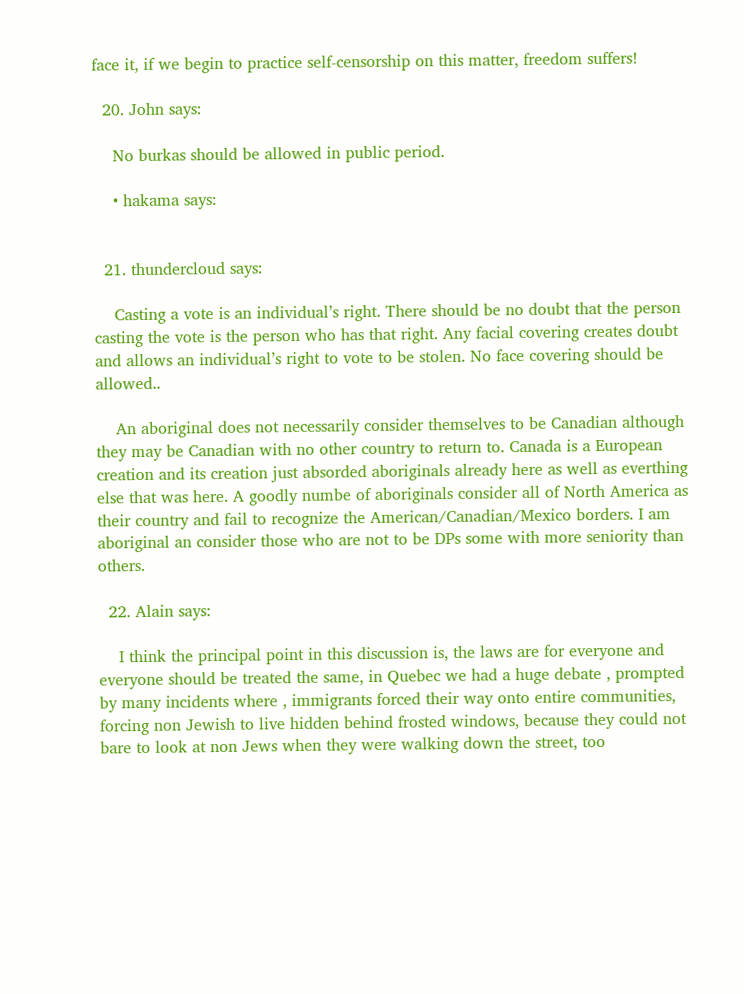face it, if we begin to practice self-censorship on this matter, freedom suffers!

  20. John says:

    No burkas should be allowed in public period.

    • hakama says:


  21. thundercloud says:

    Casting a vote is an individual’s right. There should be no doubt that the person casting the vote is the person who has that right. Any facial covering creates doubt and allows an individual’s right to vote to be stolen. No face covering should be allowed..

    An aboriginal does not necessarily consider themselves to be Canadian although they may be Canadian with no other country to return to. Canada is a European creation and its creation just absorded aboriginals already here as well as everthing else that was here. A goodly numbe of aboriginals consider all of North America as their country and fail to recognize the American/Canadian/Mexico borders. I am aboriginal an consider those who are not to be DPs some with more seniority than others.

  22. Alain says:

    I think the principal point in this discussion is, the laws are for everyone and everyone should be treated the same, in Quebec we had a huge debate , prompted by many incidents where , immigrants forced their way onto entire communities, forcing non Jewish to live hidden behind frosted windows, because they could not bare to look at non Jews when they were walking down the street, too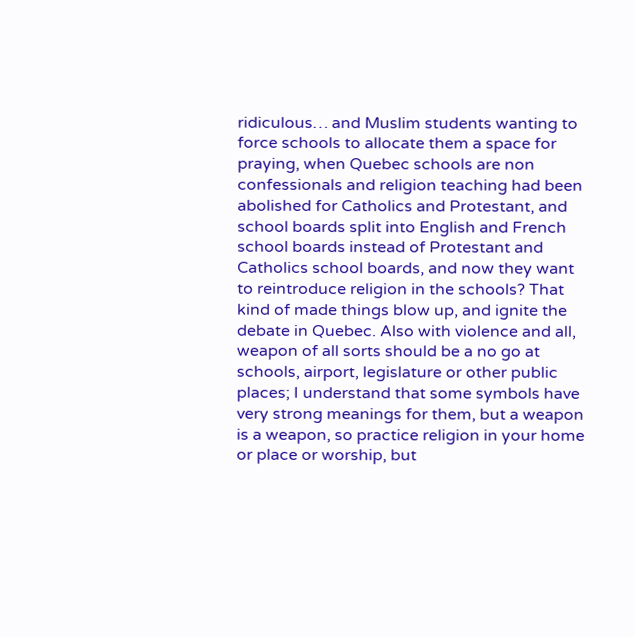ridiculous… and Muslim students wanting to force schools to allocate them a space for praying, when Quebec schools are non confessionals and religion teaching had been abolished for Catholics and Protestant, and school boards split into English and French school boards instead of Protestant and Catholics school boards, and now they want to reintroduce religion in the schools? That kind of made things blow up, and ignite the debate in Quebec. Also with violence and all, weapon of all sorts should be a no go at schools, airport, legislature or other public places; I understand that some symbols have very strong meanings for them, but a weapon is a weapon, so practice religion in your home or place or worship, but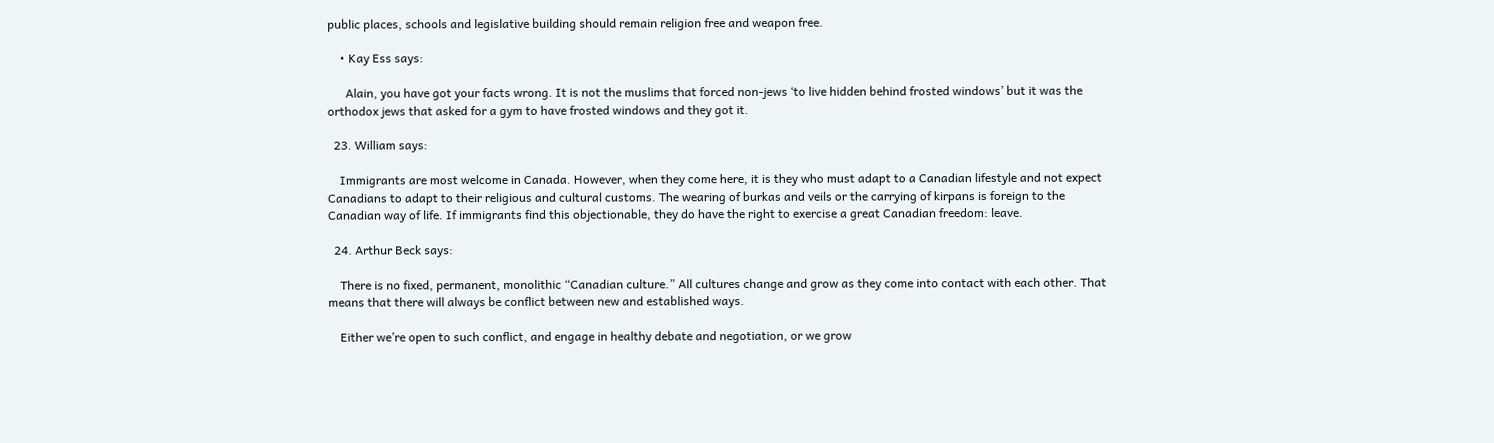public places, schools and legislative building should remain religion free and weapon free.

    • Kay Ess says:

      Alain, you have got your facts wrong. It is not the muslims that forced non-jews ‘to live hidden behind frosted windows’ but it was the orthodox jews that asked for a gym to have frosted windows and they got it.

  23. William says:

    Immigrants are most welcome in Canada. However, when they come here, it is they who must adapt to a Canadian lifestyle and not expect Canadians to adapt to their religious and cultural customs. The wearing of burkas and veils or the carrying of kirpans is foreign to the Canadian way of life. If immigrants find this objectionable, they do have the right to exercise a great Canadian freedom: leave.

  24. Arthur Beck says:

    There is no fixed, permanent, monolithic “Canadian culture.” All cultures change and grow as they come into contact with each other. That means that there will always be conflict between new and established ways.

    Either we’re open to such conflict, and engage in healthy debate and negotiation, or we grow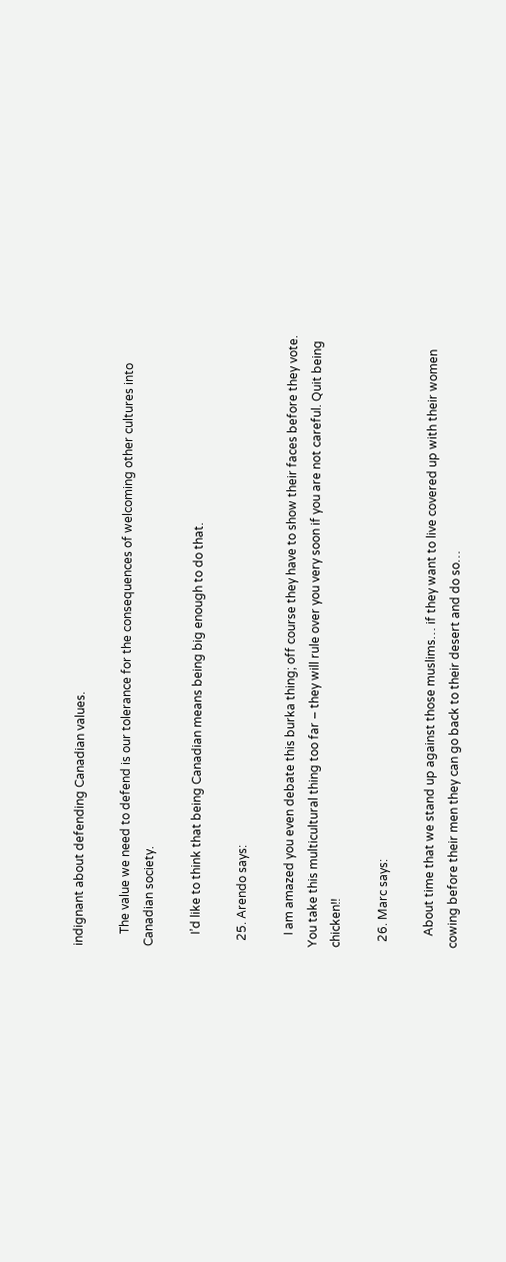indignant about defending Canadian values.

    The value we need to defend is our tolerance for the consequences of welcoming other cultures into Canadian society.

    I’d like to think that being Canadian means being big enough to do that.

  25. Arendo says:

    I am amazed you even debate this burka thing; off course they have to show their faces before they vote. You take this multicultural thing too far – they will rule over you very soon if you are not careful. Quit being chicken!!

  26. Marc says:

    About time that we stand up against those muslims… if they want to live covered up with their women cowing before their men they can go back to their desert and do so…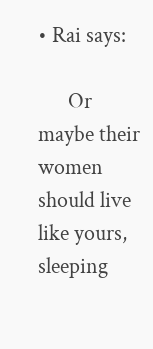• Rai says:

      Or maybe their women should live like yours, sleeping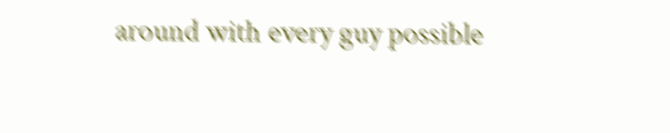around with every guy possible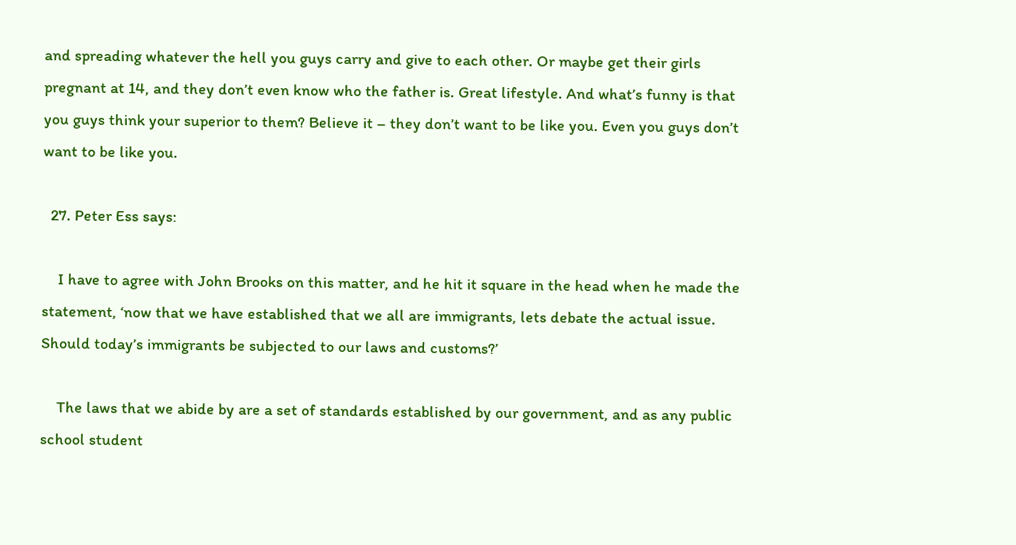and spreading whatever the hell you guys carry and give to each other. Or maybe get their girls pregnant at 14, and they don’t even know who the father is. Great lifestyle. And what’s funny is that you guys think your superior to them? Believe it – they don’t want to be like you. Even you guys don’t want to be like you.

  27. Peter Ess says:

    I have to agree with John Brooks on this matter, and he hit it square in the head when he made the statement, ‘now that we have established that we all are immigrants, lets debate the actual issue. Should today’s immigrants be subjected to our laws and customs?’

    The laws that we abide by are a set of standards established by our government, and as any public school student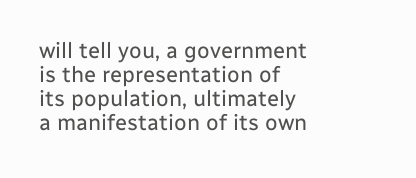will tell you, a government is the representation of its population, ultimately a manifestation of its own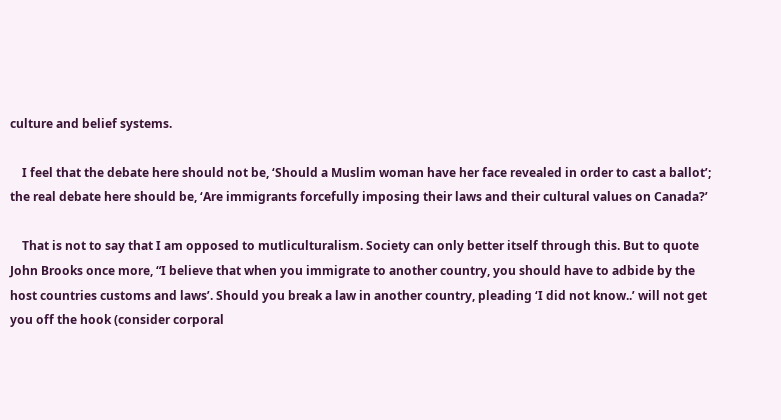culture and belief systems.

    I feel that the debate here should not be, ‘Should a Muslim woman have her face revealed in order to cast a ballot’; the real debate here should be, ‘Are immigrants forcefully imposing their laws and their cultural values on Canada?’

    That is not to say that I am opposed to mutliculturalism. Society can only better itself through this. But to quote John Brooks once more, “I believe that when you immigrate to another country, you should have to adbide by the host countries customs and laws’. Should you break a law in another country, pleading ‘I did not know..’ will not get you off the hook (consider corporal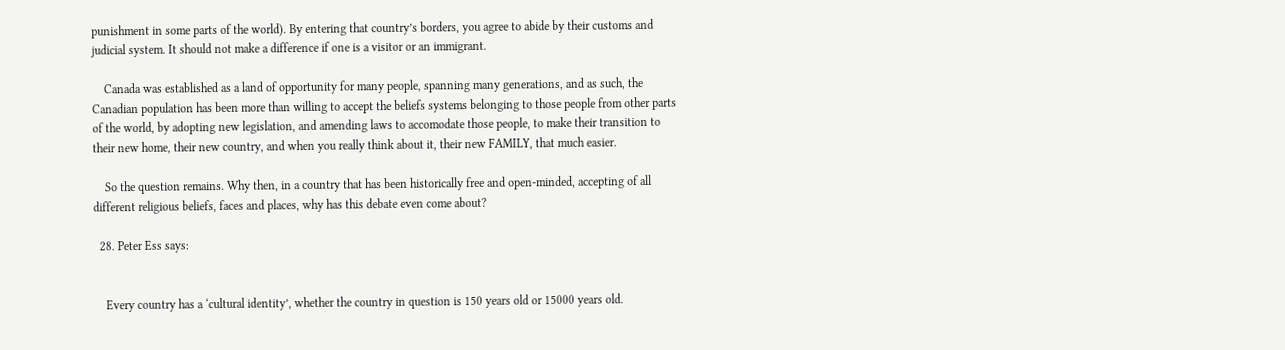punishment in some parts of the world). By entering that country’s borders, you agree to abide by their customs and judicial system. It should not make a difference if one is a visitor or an immigrant.

    Canada was established as a land of opportunity for many people, spanning many generations, and as such, the Canadian population has been more than willing to accept the beliefs systems belonging to those people from other parts of the world, by adopting new legislation, and amending laws to accomodate those people, to make their transition to their new home, their new country, and when you really think about it, their new FAMILY, that much easier.

    So the question remains. Why then, in a country that has been historically free and open-minded, accepting of all different religious beliefs, faces and places, why has this debate even come about?

  28. Peter Ess says:


    Every country has a ‘cultural identity’, whether the country in question is 150 years old or 15000 years old.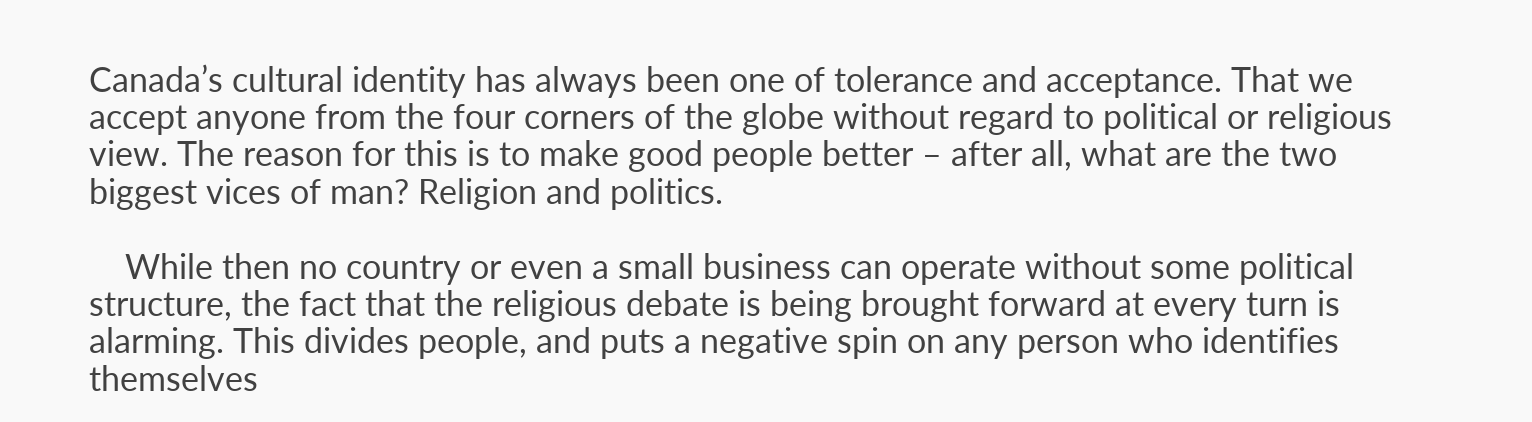Canada’s cultural identity has always been one of tolerance and acceptance. That we accept anyone from the four corners of the globe without regard to political or religious view. The reason for this is to make good people better – after all, what are the two biggest vices of man? Religion and politics.

    While then no country or even a small business can operate without some political structure, the fact that the religious debate is being brought forward at every turn is alarming. This divides people, and puts a negative spin on any person who identifies themselves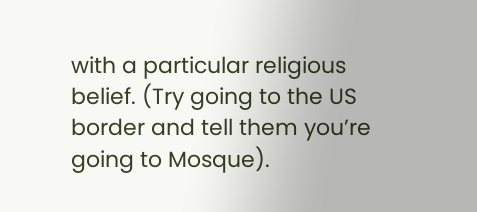with a particular religious belief. (Try going to the US border and tell them you’re going to Mosque).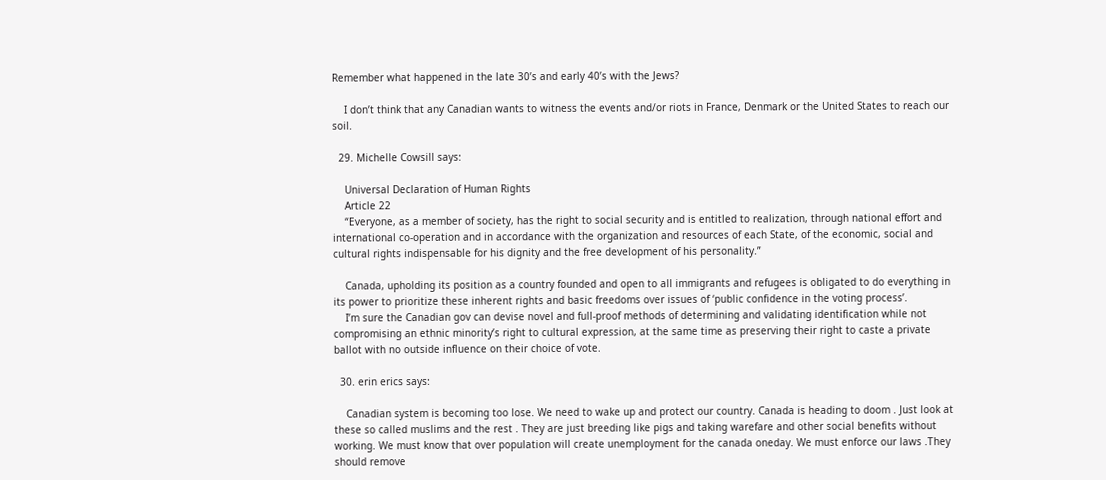Remember what happened in the late 30’s and early 40’s with the Jews?

    I don’t think that any Canadian wants to witness the events and/or riots in France, Denmark or the United States to reach our soil.

  29. Michelle Cowsill says:

    Universal Declaration of Human Rights
    Article 22
    “Everyone, as a member of society, has the right to social security and is entitled to realization, through national effort and international co-operation and in accordance with the organization and resources of each State, of the economic, social and cultural rights indispensable for his dignity and the free development of his personality.”

    Canada, upholding its position as a country founded and open to all immigrants and refugees is obligated to do everything in its power to prioritize these inherent rights and basic freedoms over issues of ‘public confidence in the voting process’.
    I’m sure the Canadian gov can devise novel and full-proof methods of determining and validating identification while not compromising an ethnic minority’s right to cultural expression, at the same time as preserving their right to caste a private ballot with no outside influence on their choice of vote.

  30. erin erics says:

    Canadian system is becoming too lose. We need to wake up and protect our country. Canada is heading to doom . Just look at these so called muslims and the rest . They are just breeding like pigs and taking warefare and other social benefits without working. We must know that over population will create unemployment for the canada oneday. We must enforce our laws .They should remove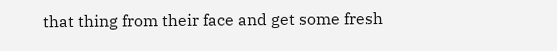that thing from their face and get some fresh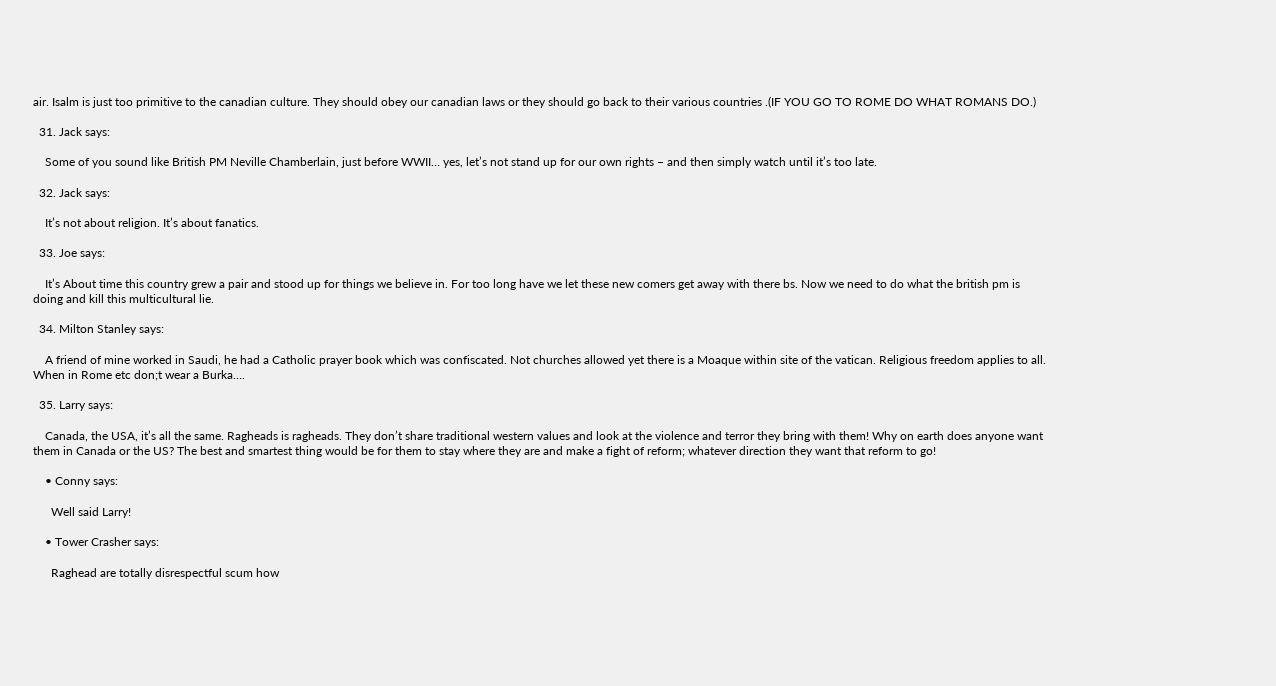air. Isalm is just too primitive to the canadian culture. They should obey our canadian laws or they should go back to their various countries .(IF YOU GO TO ROME DO WHAT ROMANS DO.)

  31. Jack says:

    Some of you sound like British PM Neville Chamberlain, just before WWII… yes, let’s not stand up for our own rights – and then simply watch until it’s too late.

  32. Jack says:

    It’s not about religion. It’s about fanatics.

  33. Joe says:

    It’s About time this country grew a pair and stood up for things we believe in. For too long have we let these new comers get away with there bs. Now we need to do what the british pm is doing and kill this multicultural lie.

  34. Milton Stanley says:

    A friend of mine worked in Saudi, he had a Catholic prayer book which was confiscated. Not churches allowed yet there is a Moaque within site of the vatican. Religious freedom applies to all. When in Rome etc don;t wear a Burka….

  35. Larry says:

    Canada, the USA, it’s all the same. Ragheads is ragheads. They don’t share traditional western values and look at the violence and terror they bring with them! Why on earth does anyone want them in Canada or the US? The best and smartest thing would be for them to stay where they are and make a fight of reform; whatever direction they want that reform to go!

    • Conny says:

      Well said Larry!

    • Tower Crasher says:

      Raghead are totally disrespectful scum how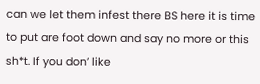can we let them infest there BS here it is time to put are foot down and say no more or this sh*t. If you don’ like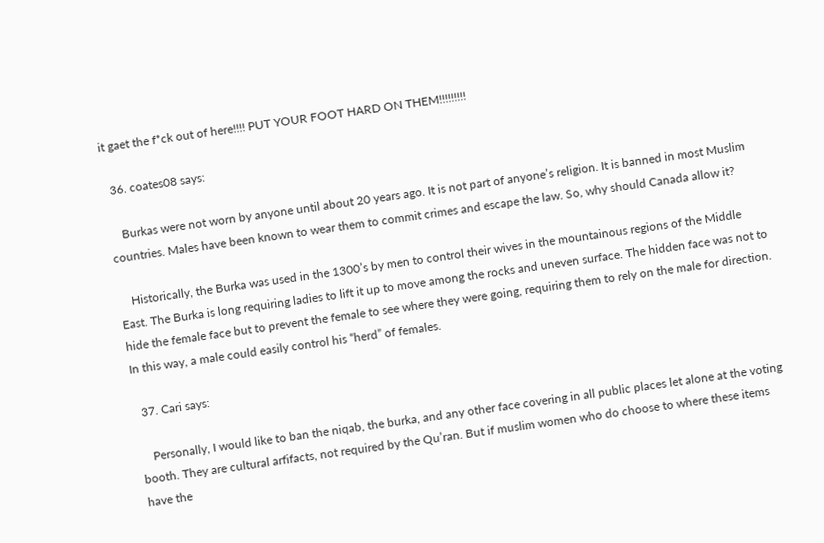it gaet the f*ck out of here!!!! PUT YOUR FOOT HARD ON THEM!!!!!!!!!

  36. coates08 says:

    Burkas were not worn by anyone until about 20 years ago. It is not part of anyone’s religion. It is banned in most Muslim countries. Males have been known to wear them to commit crimes and escape the law. So, why should Canada allow it?

    Historically, the Burka was used in the 1300’s by men to control their wives in the mountainous regions of the Middle East. The Burka is long requiring ladies to lift it up to move among the rocks and uneven surface. The hidden face was not to hide the female face but to prevent the female to see where they were going, requiring them to rely on the male for direction. In this way, a male could easily control his “herd” of females.

  37. Cari says:

    Personally, I would like to ban the niqab, the burka, and any other face covering in all public places let alone at the voting booth. They are cultural arfifacts, not required by the Qu’ran. But if muslim women who do choose to where these items have the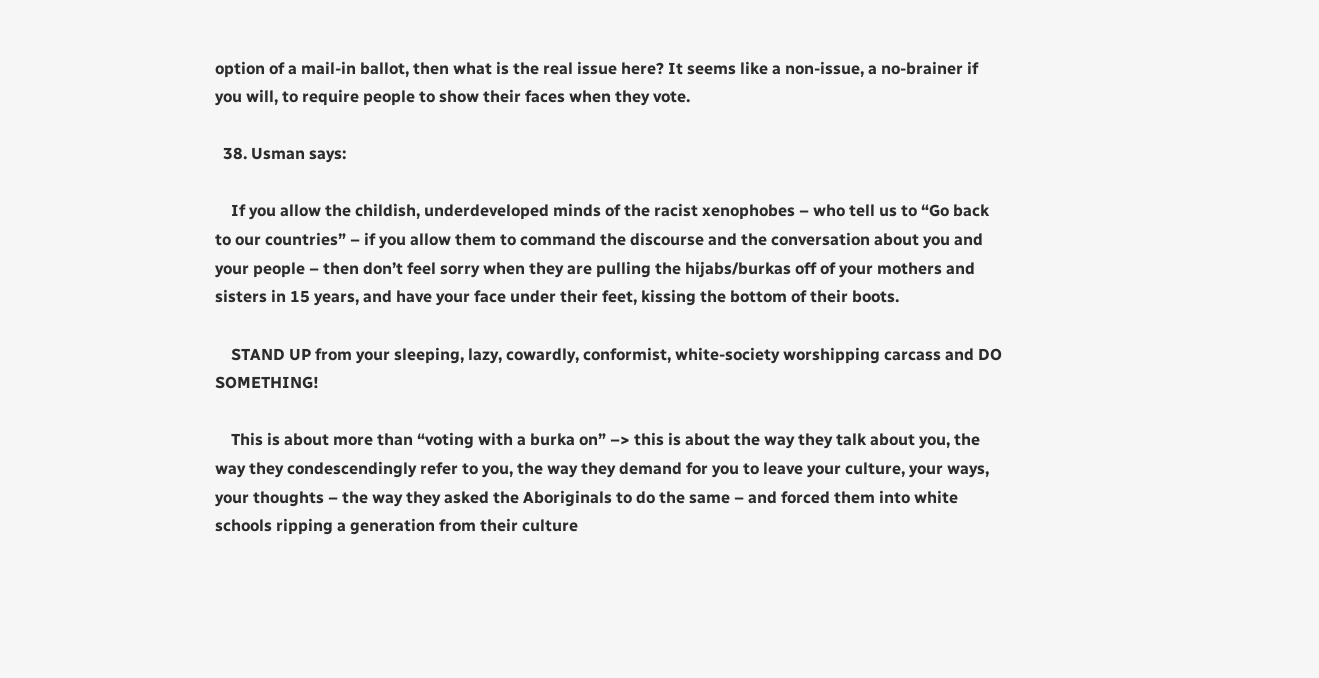option of a mail-in ballot, then what is the real issue here? It seems like a non-issue, a no-brainer if you will, to require people to show their faces when they vote.

  38. Usman says:

    If you allow the childish, underdeveloped minds of the racist xenophobes – who tell us to “Go back to our countries” – if you allow them to command the discourse and the conversation about you and your people – then don’t feel sorry when they are pulling the hijabs/burkas off of your mothers and sisters in 15 years, and have your face under their feet, kissing the bottom of their boots.

    STAND UP from your sleeping, lazy, cowardly, conformist, white-society worshipping carcass and DO SOMETHING!

    This is about more than “voting with a burka on” –> this is about the way they talk about you, the way they condescendingly refer to you, the way they demand for you to leave your culture, your ways, your thoughts – the way they asked the Aboriginals to do the same – and forced them into white schools ripping a generation from their culture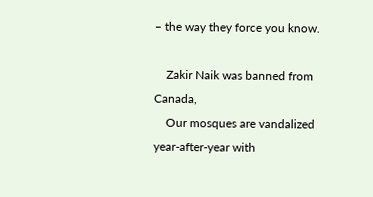– the way they force you know.

    Zakir Naik was banned from Canada,
    Our mosques are vandalized year-after-year with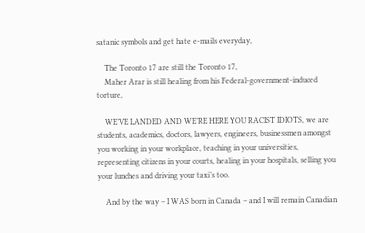satanic symbols and get hate e-mails everyday,

    The Toronto 17 are still the Toronto 17,
    Maher Arar is still healing from his Federal-government-induced torture,

    WE’VE LANDED AND WE’RE HERE YOU RACIST IDIOTS, we are students, academics, doctors, lawyers, engineers, businessmen amongst you working in your workplace, teaching in your universities, representing citizens in your courts, healing in your hospitals, selling you your lunches and driving your taxi’s too.

    And by the way – I WAS born in Canada – and I will remain Canadian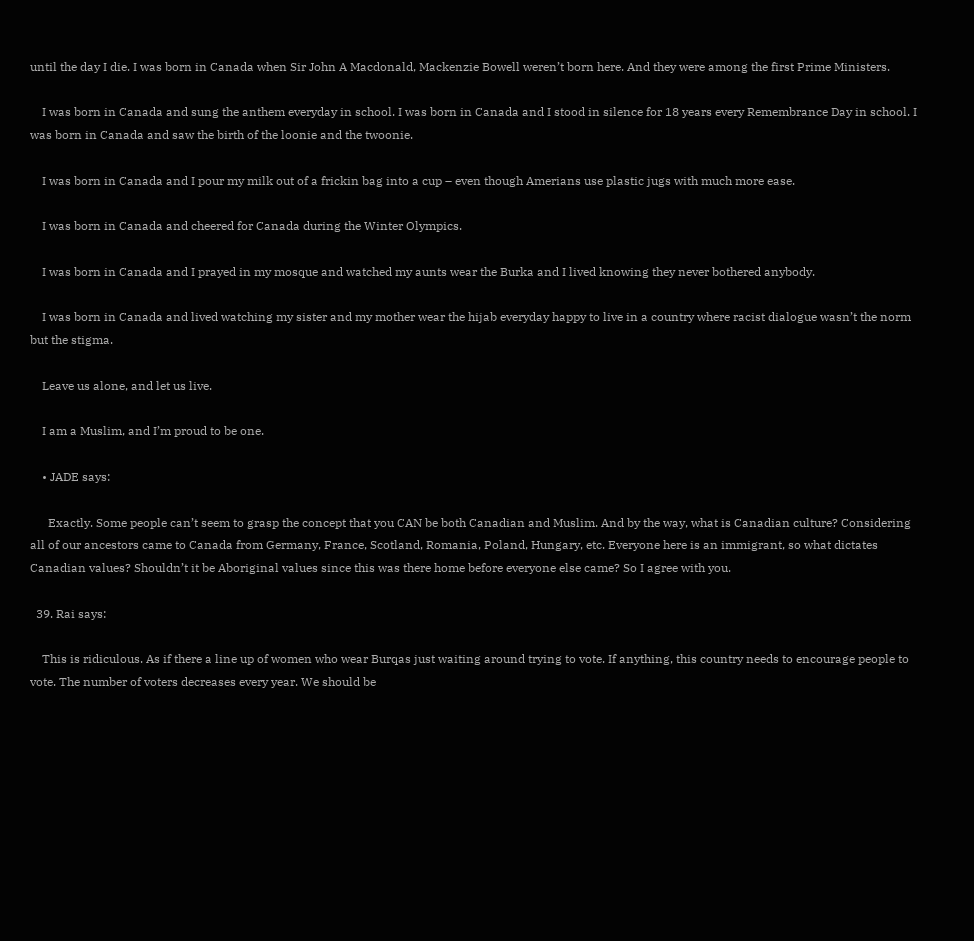until the day I die. I was born in Canada when Sir John A Macdonald, Mackenzie Bowell weren’t born here. And they were among the first Prime Ministers.

    I was born in Canada and sung the anthem everyday in school. I was born in Canada and I stood in silence for 18 years every Remembrance Day in school. I was born in Canada and saw the birth of the loonie and the twoonie.

    I was born in Canada and I pour my milk out of a frickin bag into a cup – even though Amerians use plastic jugs with much more ease.

    I was born in Canada and cheered for Canada during the Winter Olympics.

    I was born in Canada and I prayed in my mosque and watched my aunts wear the Burka and I lived knowing they never bothered anybody.

    I was born in Canada and lived watching my sister and my mother wear the hijab everyday happy to live in a country where racist dialogue wasn’t the norm but the stigma.

    Leave us alone, and let us live.

    I am a Muslim, and I’m proud to be one.

    • JADE says:

      Exactly. Some people can’t seem to grasp the concept that you CAN be both Canadian and Muslim. And by the way, what is Canadian culture? Considering all of our ancestors came to Canada from Germany, France, Scotland, Romania, Poland, Hungary, etc. Everyone here is an immigrant, so what dictates Canadian values? Shouldn’t it be Aboriginal values since this was there home before everyone else came? So I agree with you.

  39. Rai says:

    This is ridiculous. As if there a line up of women who wear Burqas just waiting around trying to vote. If anything, this country needs to encourage people to vote. The number of voters decreases every year. We should be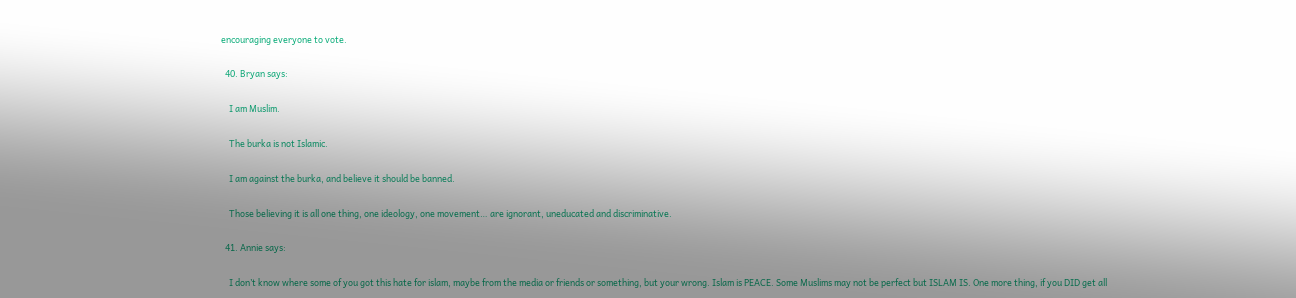encouraging everyone to vote.

  40. Bryan says:

    I am Muslim.

    The burka is not Islamic.

    I am against the burka, and believe it should be banned.

    Those believing it is all one thing, one ideology, one movement… are ignorant, uneducated and discriminative.

  41. Annie says:

    I don’t know where some of you got this hate for islam, maybe from the media or friends or something, but your wrong. Islam is PEACE. Some Muslims may not be perfect but ISLAM IS. One more thing, if you DID get all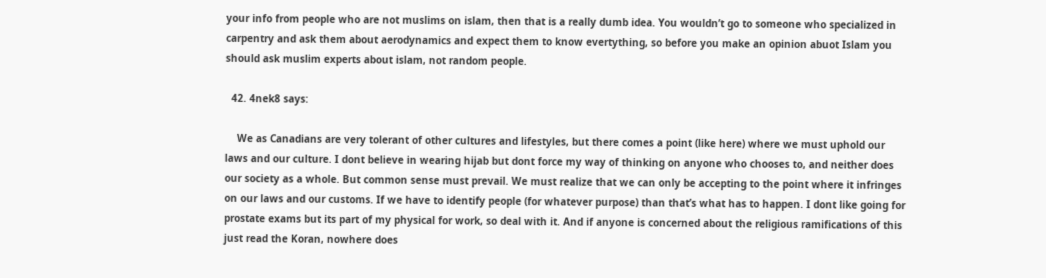your info from people who are not muslims on islam, then that is a really dumb idea. You wouldn’t go to someone who specialized in carpentry and ask them about aerodynamics and expect them to know evertything, so before you make an opinion abuot Islam you should ask muslim experts about islam, not random people.

  42. 4nek8 says:

    We as Canadians are very tolerant of other cultures and lifestyles, but there comes a point (like here) where we must uphold our laws and our culture. I dont believe in wearing hijab but dont force my way of thinking on anyone who chooses to, and neither does our society as a whole. But common sense must prevail. We must realize that we can only be accepting to the point where it infringes on our laws and our customs. If we have to identify people (for whatever purpose) than that’s what has to happen. I dont like going for prostate exams but its part of my physical for work, so deal with it. And if anyone is concerned about the religious ramifications of this just read the Koran, nowhere does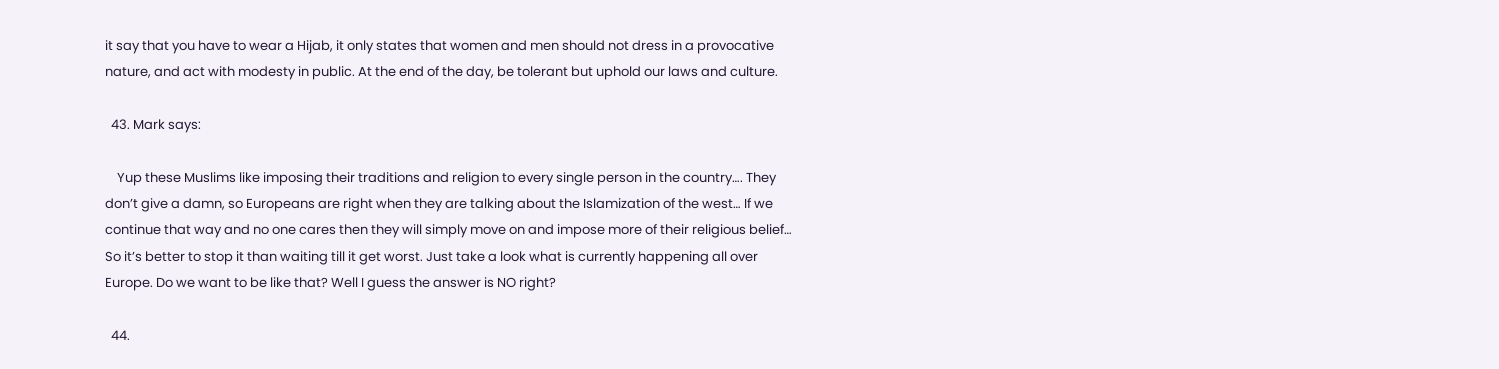it say that you have to wear a Hijab, it only states that women and men should not dress in a provocative nature, and act with modesty in public. At the end of the day, be tolerant but uphold our laws and culture.

  43. Mark says:

    Yup these Muslims like imposing their traditions and religion to every single person in the country…. They don’t give a damn, so Europeans are right when they are talking about the Islamization of the west… If we continue that way and no one cares then they will simply move on and impose more of their religious belief… So it’s better to stop it than waiting till it get worst. Just take a look what is currently happening all over Europe. Do we want to be like that? Well I guess the answer is NO right?

  44.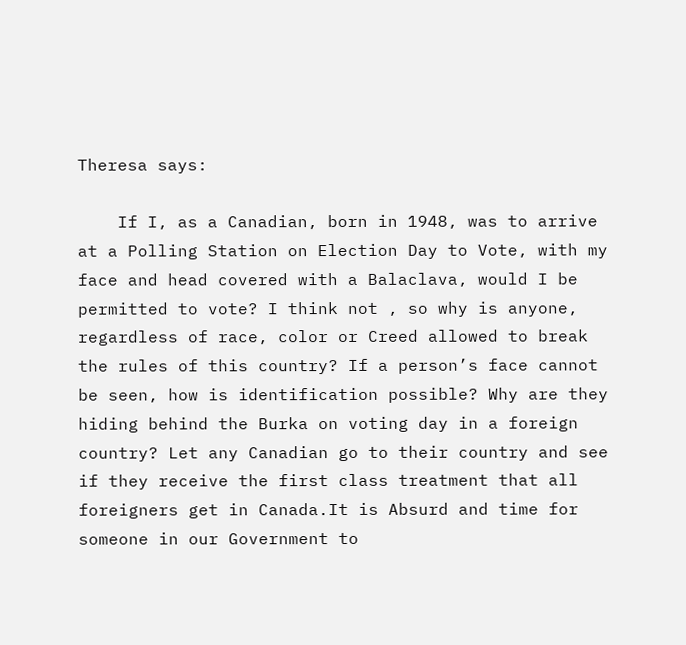Theresa says:

    If I, as a Canadian, born in 1948, was to arrive at a Polling Station on Election Day to Vote, with my face and head covered with a Balaclava, would I be permitted to vote? I think not , so why is anyone, regardless of race, color or Creed allowed to break the rules of this country? If a person’s face cannot be seen, how is identification possible? Why are they hiding behind the Burka on voting day in a foreign country? Let any Canadian go to their country and see if they receive the first class treatment that all foreigners get in Canada.It is Absurd and time for someone in our Government to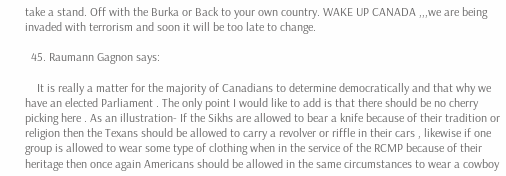take a stand. Off with the Burka or Back to your own country. WAKE UP CANADA ,,,we are being invaded with terrorism and soon it will be too late to change.

  45. Raumann Gagnon says:

    It is really a matter for the majority of Canadians to determine democratically and that why we have an elected Parliament . The only point I would like to add is that there should be no cherry picking here . As an illustration- If the Sikhs are allowed to bear a knife because of their tradition or religion then the Texans should be allowed to carry a revolver or riffle in their cars , likewise if one group is allowed to wear some type of clothing when in the service of the RCMP because of their heritage then once again Americans should be allowed in the same circumstances to wear a cowboy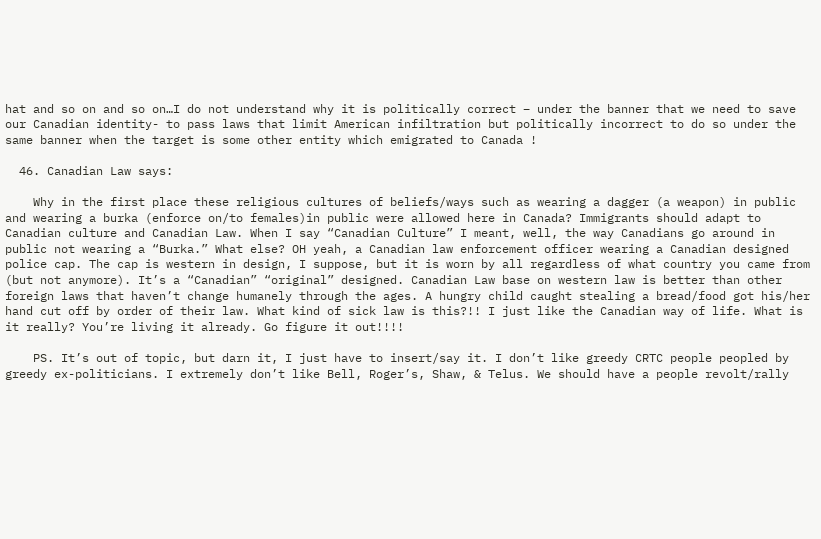hat and so on and so on…I do not understand why it is politically correct – under the banner that we need to save our Canadian identity- to pass laws that limit American infiltration but politically incorrect to do so under the same banner when the target is some other entity which emigrated to Canada !

  46. Canadian Law says:

    Why in the first place these religious cultures of beliefs/ways such as wearing a dagger (a weapon) in public and wearing a burka (enforce on/to females)in public were allowed here in Canada? Immigrants should adapt to Canadian culture and Canadian Law. When I say “Canadian Culture” I meant, well, the way Canadians go around in public not wearing a “Burka.” What else? OH yeah, a Canadian law enforcement officer wearing a Canadian designed police cap. The cap is western in design, I suppose, but it is worn by all regardless of what country you came from (but not anymore). It’s a “Canadian” “original” designed. Canadian Law base on western law is better than other foreign laws that haven’t change humanely through the ages. A hungry child caught stealing a bread/food got his/her hand cut off by order of their law. What kind of sick law is this?!! I just like the Canadian way of life. What is it really? You’re living it already. Go figure it out!!!!

    PS. It’s out of topic, but darn it, I just have to insert/say it. I don’t like greedy CRTC people peopled by greedy ex-politicians. I extremely don’t like Bell, Roger’s, Shaw, & Telus. We should have a people revolt/rally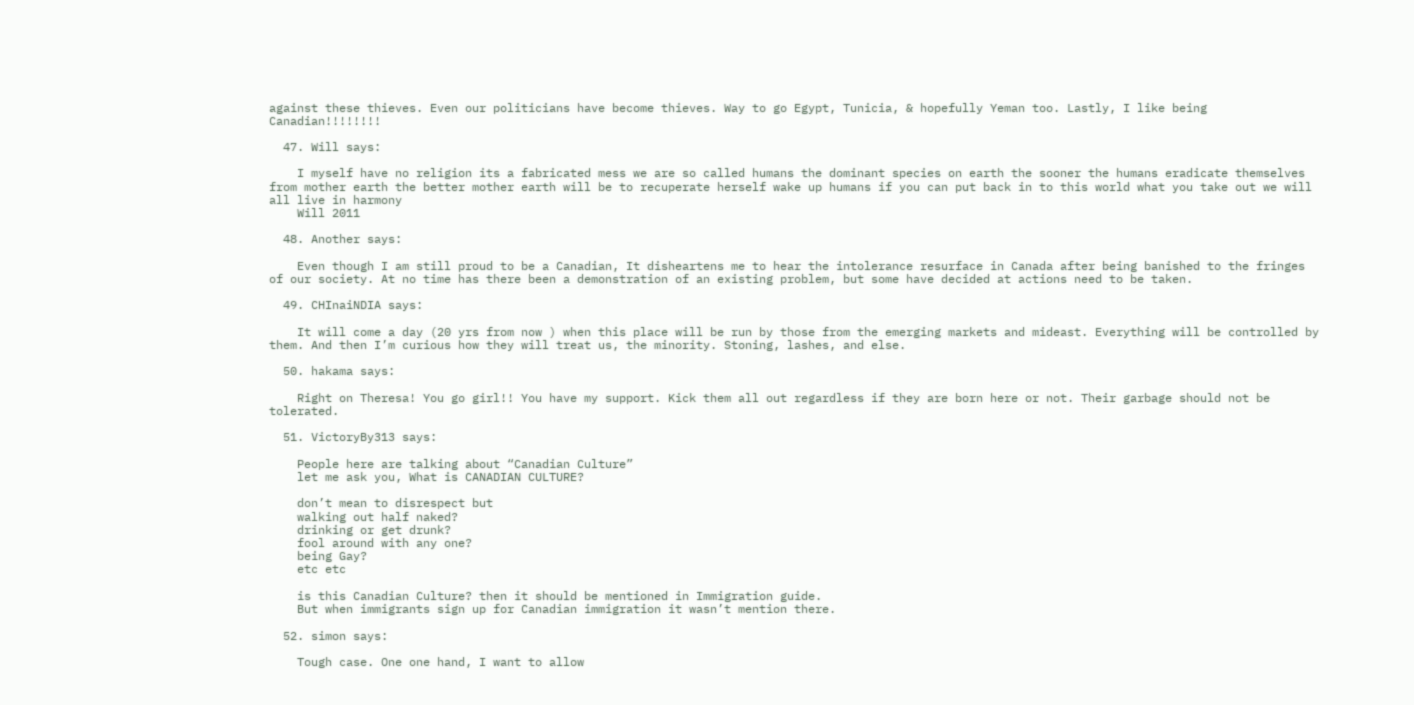against these thieves. Even our politicians have become thieves. Way to go Egypt, Tunicia, & hopefully Yeman too. Lastly, I like being Canadian!!!!!!!!

  47. Will says:

    I myself have no religion its a fabricated mess we are so called humans the dominant species on earth the sooner the humans eradicate themselves from mother earth the better mother earth will be to recuperate herself wake up humans if you can put back in to this world what you take out we will all live in harmony
    Will 2011

  48. Another says:

    Even though I am still proud to be a Canadian, It disheartens me to hear the intolerance resurface in Canada after being banished to the fringes of our society. At no time has there been a demonstration of an existing problem, but some have decided at actions need to be taken.

  49. CHInaiNDIA says:

    It will come a day (20 yrs from now ) when this place will be run by those from the emerging markets and mideast. Everything will be controlled by them. And then I’m curious how they will treat us, the minority. Stoning, lashes, and else.

  50. hakama says:

    Right on Theresa! You go girl!! You have my support. Kick them all out regardless if they are born here or not. Their garbage should not be tolerated.

  51. VictoryBy313 says:

    People here are talking about “Canadian Culture”
    let me ask you, What is CANADIAN CULTURE?

    don’t mean to disrespect but
    walking out half naked?
    drinking or get drunk?
    fool around with any one?
    being Gay?
    etc etc

    is this Canadian Culture? then it should be mentioned in Immigration guide.
    But when immigrants sign up for Canadian immigration it wasn’t mention there.

  52. simon says:

    Tough case. One one hand, I want to allow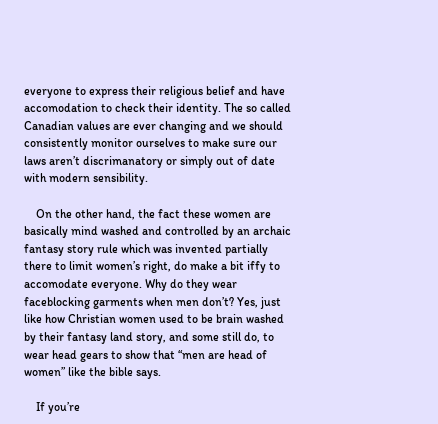everyone to express their religious belief and have accomodation to check their identity. The so called Canadian values are ever changing and we should consistently monitor ourselves to make sure our laws aren’t discrimanatory or simply out of date with modern sensibility.

    On the other hand, the fact these women are basically mind washed and controlled by an archaic fantasy story rule which was invented partially there to limit women’s right, do make a bit iffy to accomodate everyone. Why do they wear faceblocking garments when men don’t? Yes, just like how Christian women used to be brain washed by their fantasy land story, and some still do, to wear head gears to show that “men are head of women” like the bible says.

    If you’re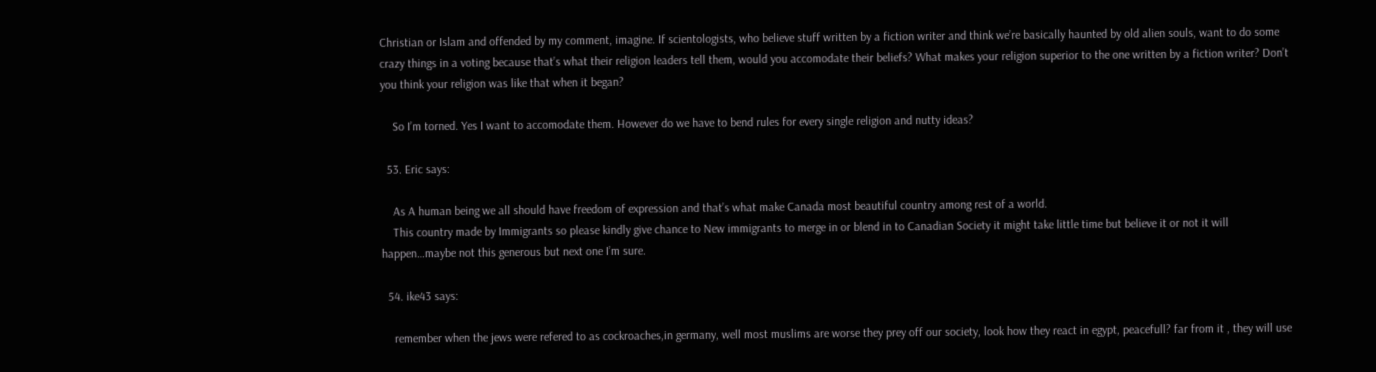Christian or Islam and offended by my comment, imagine. If scientologists, who believe stuff written by a fiction writer and think we’re basically haunted by old alien souls, want to do some crazy things in a voting because that’s what their religion leaders tell them, would you accomodate their beliefs? What makes your religion superior to the one written by a fiction writer? Don’t you think your religion was like that when it began?

    So I’m torned. Yes I want to accomodate them. However do we have to bend rules for every single religion and nutty ideas?

  53. Eric says:

    As A human being we all should have freedom of expression and that’s what make Canada most beautiful country among rest of a world.
    This country made by Immigrants so please kindly give chance to New immigrants to merge in or blend in to Canadian Society it might take little time but believe it or not it will happen…maybe not this generous but next one I’m sure.

  54. ike43 says:

    remember when the jews were refered to as cockroaches,in germany, well most muslims are worse they prey off our society, look how they react in egypt, peacefull? far from it , they will use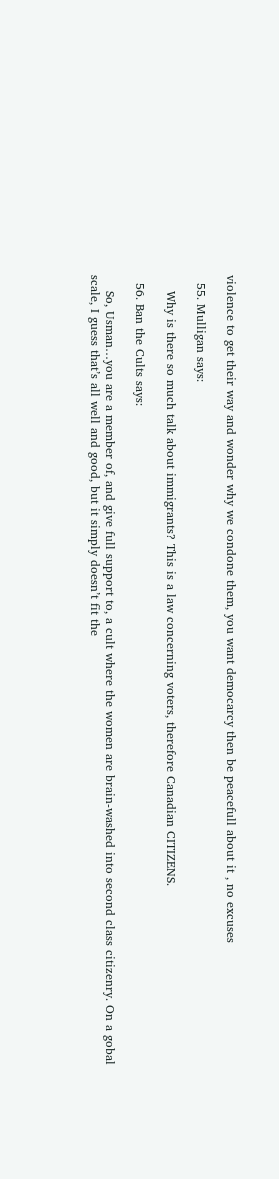violence to get their way and wonder why we condone them, you want democarcy then be peacefull about it , no excuses

  55. Mulligan says:

    Why is there so much talk about immigrants? This is a law concerning voters, therefore Canadian CITIZENS.

  56. Ban the Cults says:

    So, Usman…you are a member of, and give full support to, a cult where the women are brain-washed into second class citizenry. On a gobal scale, I guess that’s all well and good, but it simply doesn’t fit the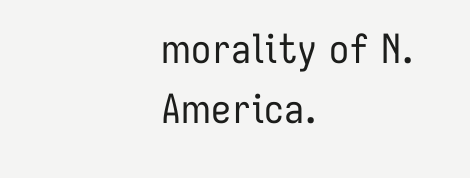morality of N. America.